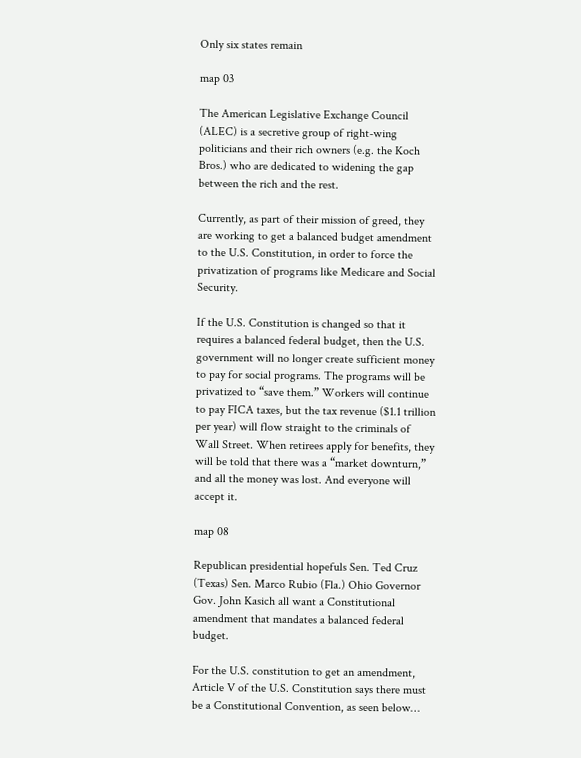Only six states remain

map 03

The American Legislative Exchange Council (ALEC) is a secretive group of right-wing politicians and their rich owners (e.g. the Koch Bros.) who are dedicated to widening the gap between the rich and the rest.

Currently, as part of their mission of greed, they are working to get a balanced budget amendment to the U.S. Constitution, in order to force the privatization of programs like Medicare and Social Security.

If the U.S. Constitution is changed so that it requires a balanced federal budget, then the U.S. government will no longer create sufficient money to pay for social programs. The programs will be privatized to “save them.” Workers will continue to pay FICA taxes, but the tax revenue ($1.1 trillion per year) will flow straight to the criminals of Wall Street. When retirees apply for benefits, they will be told that there was a “market downturn,” and all the money was lost. And everyone will accept it.

map 08

Republican presidential hopefuls Sen. Ted Cruz (Texas) Sen. Marco Rubio (Fla.) Ohio Governor Gov. John Kasich all want a Constitutional amendment that mandates a balanced federal budget.

For the U.S. constitution to get an amendment, Article V of the U.S. Constitution says there must be a Constitutional Convention, as seen below…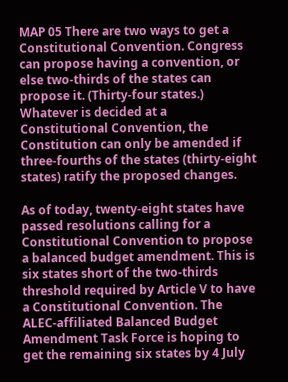MAP 05 There are two ways to get a Constitutional Convention. Congress can propose having a convention, or else two-thirds of the states can propose it. (Thirty-four states.) Whatever is decided at a Constitutional Convention, the Constitution can only be amended if three-fourths of the states (thirty-eight states) ratify the proposed changes.

As of today, twenty-eight states have passed resolutions calling for a Constitutional Convention to propose a balanced budget amendment. This is six states short of the two-thirds threshold required by Article V to have a Constitutional Convention. The ALEC-affiliated Balanced Budget Amendment Task Force is hoping to get the remaining six states by 4 July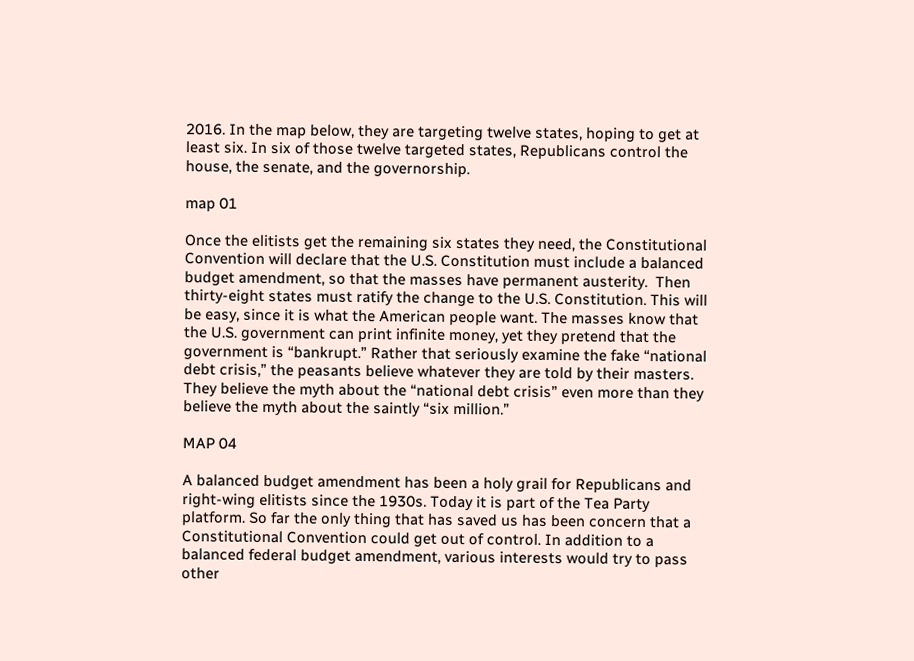2016. In the map below, they are targeting twelve states, hoping to get at least six. In six of those twelve targeted states, Republicans control the house, the senate, and the governorship.

map 01

Once the elitists get the remaining six states they need, the Constitutional Convention will declare that the U.S. Constitution must include a balanced budget amendment, so that the masses have permanent austerity.  Then thirty-eight states must ratify the change to the U.S. Constitution. This will be easy, since it is what the American people want. The masses know that the U.S. government can print infinite money, yet they pretend that the government is “bankrupt.” Rather that seriously examine the fake “national debt crisis,” the peasants believe whatever they are told by their masters. They believe the myth about the “national debt crisis” even more than they believe the myth about the saintly “six million.”

MAP 04

A balanced budget amendment has been a holy grail for Republicans and right-wing elitists since the 1930s. Today it is part of the Tea Party platform. So far the only thing that has saved us has been concern that a Constitutional Convention could get out of control. In addition to a balanced federal budget amendment, various interests would try to pass other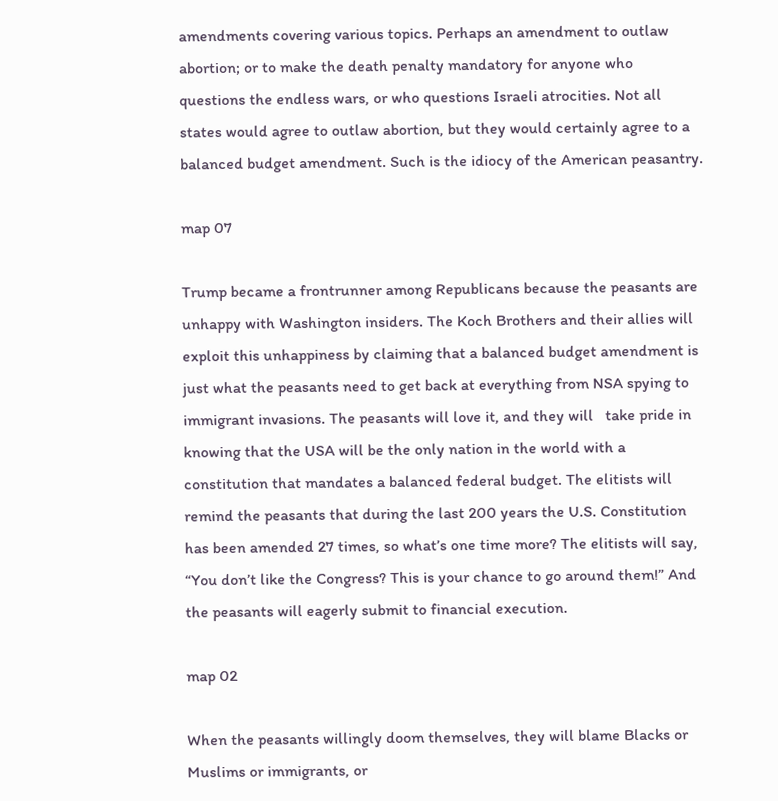amendments covering various topics. Perhaps an amendment to outlaw abortion; or to make the death penalty mandatory for anyone who questions the endless wars, or who questions Israeli atrocities. Not all states would agree to outlaw abortion, but they would certainly agree to a balanced budget amendment. Such is the idiocy of the American peasantry.

map 07

Trump became a frontrunner among Republicans because the peasants are unhappy with Washington insiders. The Koch Brothers and their allies will exploit this unhappiness by claiming that a balanced budget amendment is just what the peasants need to get back at everything from NSA spying to immigrant invasions. The peasants will love it, and they will   take pride in knowing that the USA will be the only nation in the world with a constitution that mandates a balanced federal budget. The elitists will remind the peasants that during the last 200 years the U.S. Constitution has been amended 27 times, so what’s one time more? The elitists will say, “You don’t like the Congress? This is your chance to go around them!” And the peasants will eagerly submit to financial execution.

map 02

When the peasants willingly doom themselves, they will blame Blacks or Muslims or immigrants, or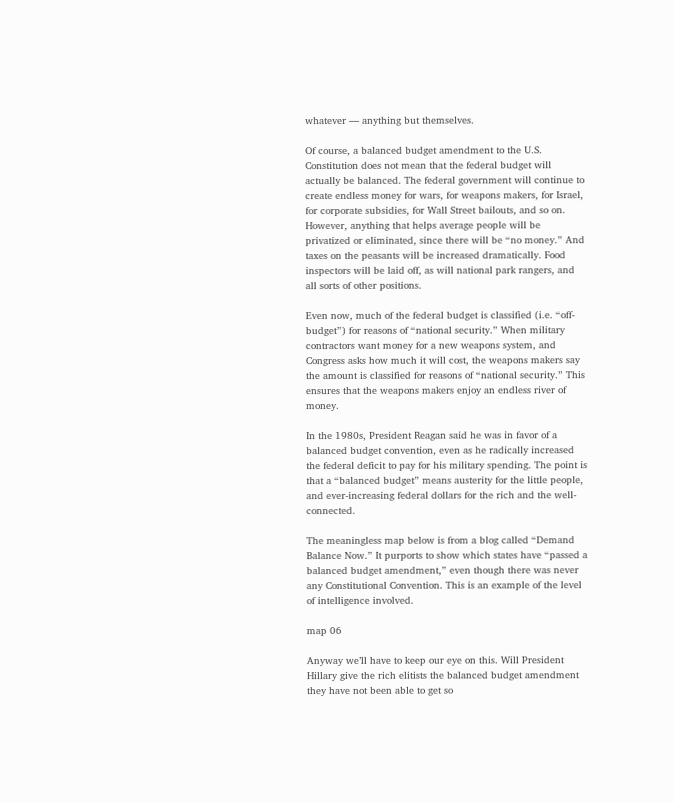whatever — anything but themselves.

Of course, a balanced budget amendment to the U.S. Constitution does not mean that the federal budget will actually be balanced. The federal government will continue to create endless money for wars, for weapons makers, for Israel, for corporate subsidies, for Wall Street bailouts, and so on. However, anything that helps average people will be privatized or eliminated, since there will be “no money.” And taxes on the peasants will be increased dramatically. Food inspectors will be laid off, as will national park rangers, and all sorts of other positions.

Even now, much of the federal budget is classified (i.e. “off-budget”) for reasons of “national security.” When military contractors want money for a new weapons system, and Congress asks how much it will cost, the weapons makers say the amount is classified for reasons of “national security.” This ensures that the weapons makers enjoy an endless river of money.

In the 1980s, President Reagan said he was in favor of a balanced budget convention, even as he radically increased the federal deficit to pay for his military spending. The point is that a “balanced budget” means austerity for the little people, and ever-increasing federal dollars for the rich and the well-connected.

The meaningless map below is from a blog called “Demand Balance Now.” It purports to show which states have “passed a balanced budget amendment,” even though there was never any Constitutional Convention. This is an example of the level of intelligence involved.

map 06

Anyway we’ll have to keep our eye on this. Will President Hillary give the rich elitists the balanced budget amendment they have not been able to get so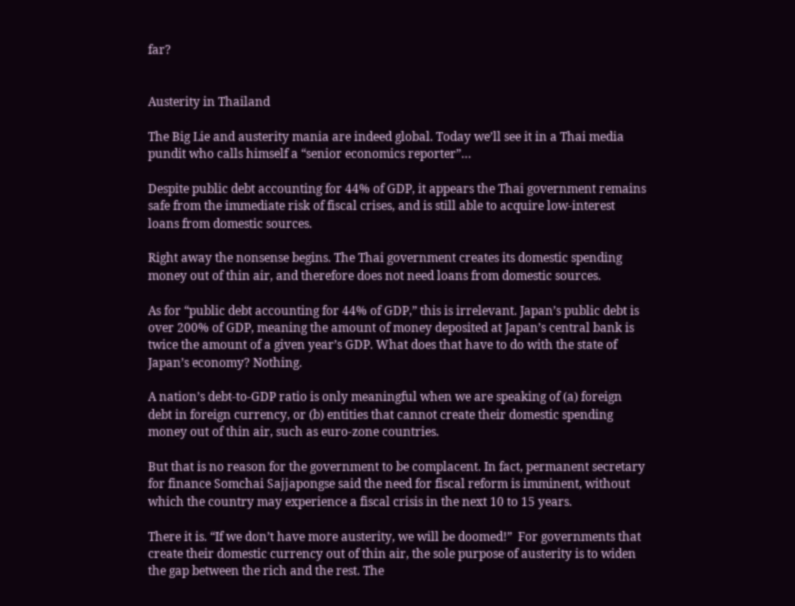far?


Austerity in Thailand

The Big Lie and austerity mania are indeed global. Today we’ll see it in a Thai media pundit who calls himself a “senior economics reporter”…

Despite public debt accounting for 44% of GDP, it appears the Thai government remains safe from the immediate risk of fiscal crises, and is still able to acquire low-interest loans from domestic sources.

Right away the nonsense begins. The Thai government creates its domestic spending money out of thin air, and therefore does not need loans from domestic sources.

As for “public debt accounting for 44% of GDP,” this is irrelevant. Japan’s public debt is over 200% of GDP, meaning the amount of money deposited at Japan’s central bank is twice the amount of a given year’s GDP. What does that have to do with the state of Japan’s economy? Nothing.

A nation’s debt-to-GDP ratio is only meaningful when we are speaking of (a) foreign debt in foreign currency, or (b) entities that cannot create their domestic spending money out of thin air, such as euro-zone countries.

But that is no reason for the government to be complacent. In fact, permanent secretary for finance Somchai Sajjapongse said the need for fiscal reform is imminent, without which the country may experience a fiscal crisis in the next 10 to 15 years.

There it is. “If we don’t have more austerity, we will be doomed!”  For governments that create their domestic currency out of thin air, the sole purpose of austerity is to widen the gap between the rich and the rest. The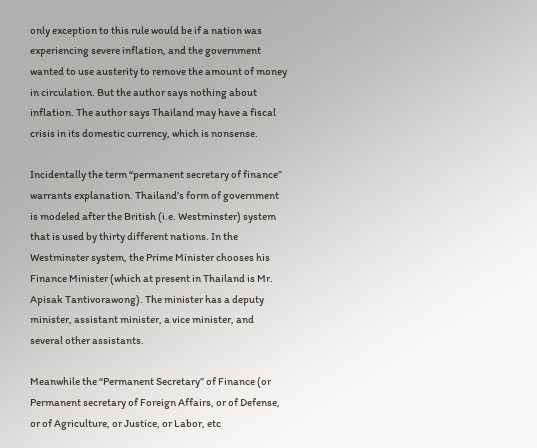only exception to this rule would be if a nation was experiencing severe inflation, and the government wanted to use austerity to remove the amount of money in circulation. But the author says nothing about inflation. The author says Thailand may have a fiscal crisis in its domestic currency, which is nonsense.

Incidentally the term “permanent secretary of finance” warrants explanation. Thailand’s form of government is modeled after the British (i.e. Westminster) system that is used by thirty different nations. In the Westminster system, the Prime Minister chooses his Finance Minister (which at present in Thailand is Mr. Apisak Tantivorawong). The minister has a deputy minister, assistant minister, a vice minister, and several other assistants.

Meanwhile the “Permanent Secretary” of Finance (or Permanent secretary of Foreign Affairs, or of Defense, or of Agriculture, or Justice, or Labor, etc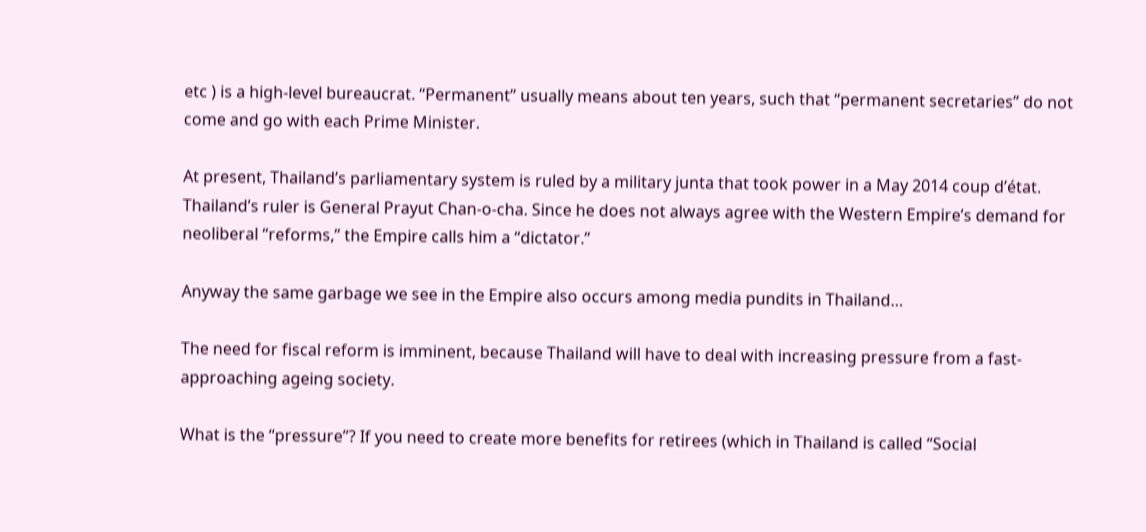etc ) is a high-level bureaucrat. “Permanent” usually means about ten years, such that “permanent secretaries” do not come and go with each Prime Minister.

At present, Thailand’s parliamentary system is ruled by a military junta that took power in a May 2014 coup d’état. Thailand’s ruler is General Prayut Chan-o-cha. Since he does not always agree with the Western Empire’s demand for neoliberal “reforms,” the Empire calls him a “dictator.”

Anyway the same garbage we see in the Empire also occurs among media pundits in Thailand…

The need for fiscal reform is imminent, because Thailand will have to deal with increasing pressure from a fast-approaching ageing society.

What is the “pressure”? If you need to create more benefits for retirees (which in Thailand is called “Social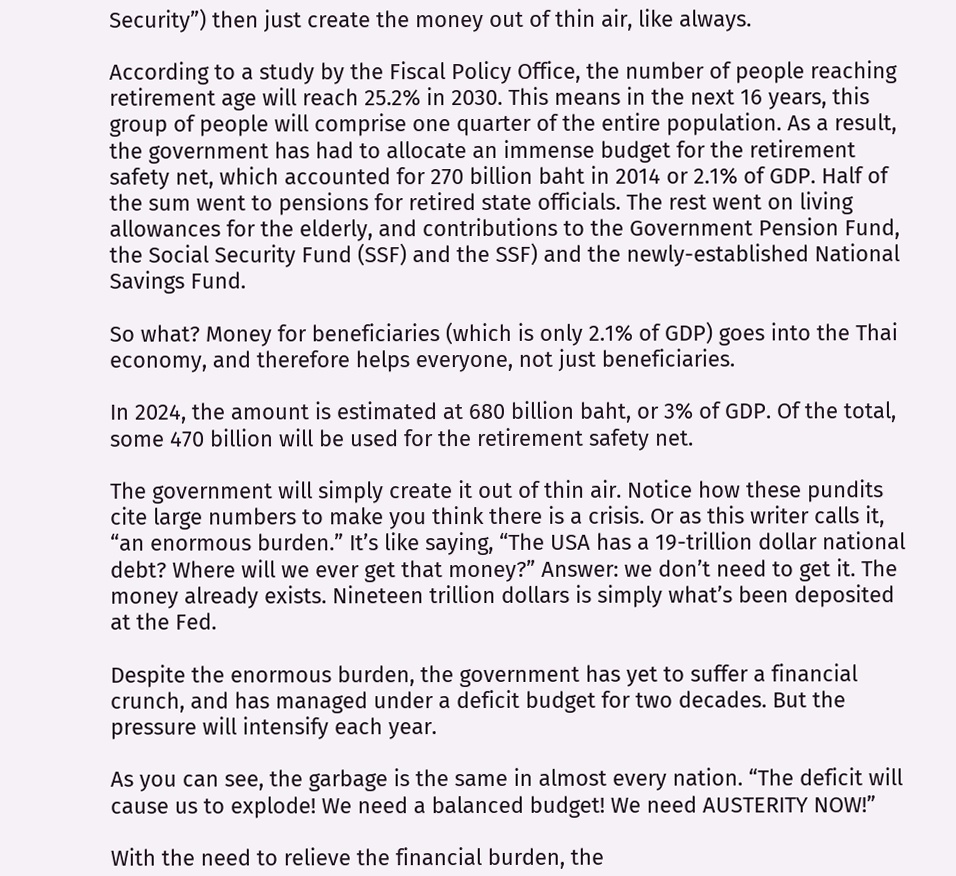Security”) then just create the money out of thin air, like always.

According to a study by the Fiscal Policy Office, the number of people reaching retirement age will reach 25.2% in 2030. This means in the next 16 years, this group of people will comprise one quarter of the entire population. As a result, the government has had to allocate an immense budget for the retirement safety net, which accounted for 270 billion baht in 2014 or 2.1% of GDP. Half of the sum went to pensions for retired state officials. The rest went on living allowances for the elderly, and contributions to the Government Pension Fund, the Social Security Fund (SSF) and the SSF) and the newly-established National Savings Fund.

So what? Money for beneficiaries (which is only 2.1% of GDP) goes into the Thai economy, and therefore helps everyone, not just beneficiaries.

In 2024, the amount is estimated at 680 billion baht, or 3% of GDP. Of the total, some 470 billion will be used for the retirement safety net.

The government will simply create it out of thin air. Notice how these pundits cite large numbers to make you think there is a crisis. Or as this writer calls it, “an enormous burden.” It’s like saying, “The USA has a 19-trillion dollar national debt? Where will we ever get that money?” Answer: we don’t need to get it. The money already exists. Nineteen trillion dollars is simply what’s been deposited at the Fed.

Despite the enormous burden, the government has yet to suffer a financial crunch, and has managed under a deficit budget for two decades. But the pressure will intensify each year.

As you can see, the garbage is the same in almost every nation. “The deficit will cause us to explode! We need a balanced budget! We need AUSTERITY NOW!”

With the need to relieve the financial burden, the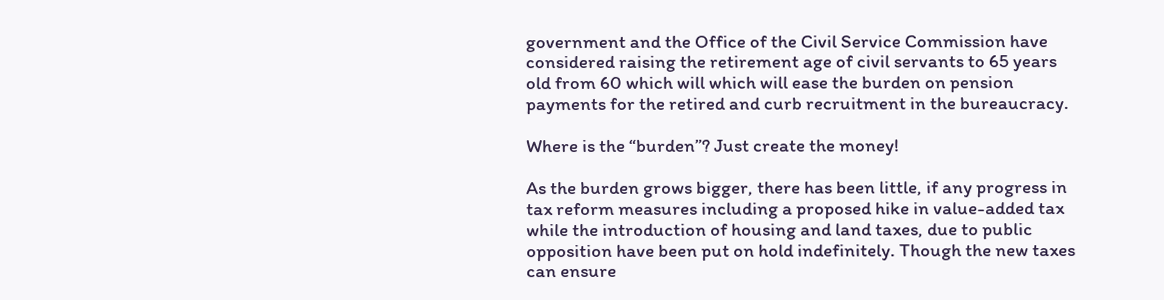government and the Office of the Civil Service Commission have considered raising the retirement age of civil servants to 65 years old from 60 which will which will ease the burden on pension payments for the retired and curb recruitment in the bureaucracy.

Where is the “burden”? Just create the money!

As the burden grows bigger, there has been little, if any progress in tax reform measures including a proposed hike in value-added tax while the introduction of housing and land taxes, due to public opposition have been put on hold indefinitely. Though the new taxes can ensure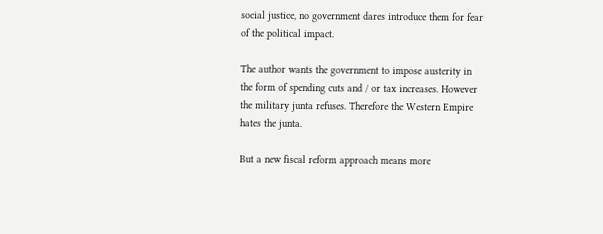social justice, no government dares introduce them for fear of the political impact.

The author wants the government to impose austerity in the form of spending cuts and / or tax increases. However the military junta refuses. Therefore the Western Empire hates the junta.

But a new fiscal reform approach means more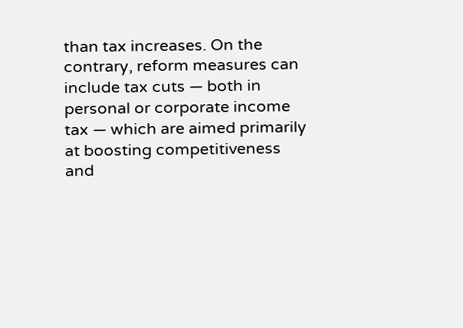than tax increases. On the contrary, reform measures can include tax cuts — both in personal or corporate income tax — which are aimed primarily at boosting competitiveness and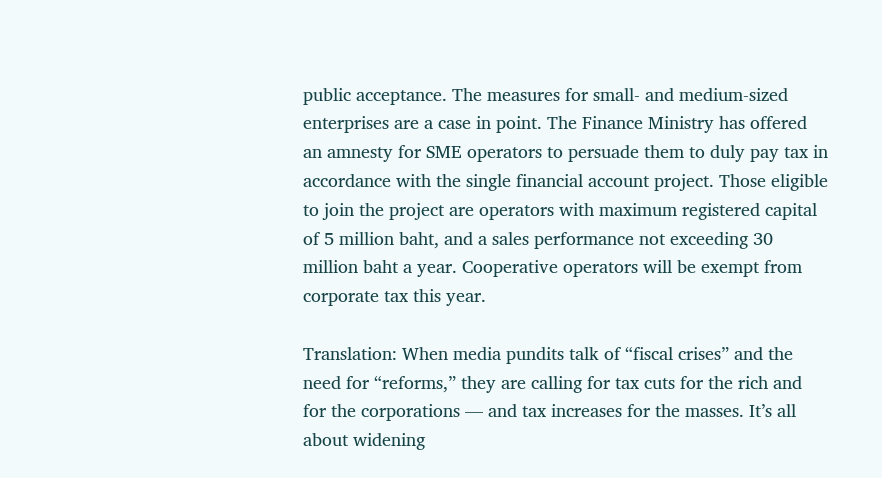public acceptance. The measures for small- and medium-sized enterprises are a case in point. The Finance Ministry has offered an amnesty for SME operators to persuade them to duly pay tax in accordance with the single financial account project. Those eligible to join the project are operators with maximum registered capital of 5 million baht, and a sales performance not exceeding 30 million baht a year. Cooperative operators will be exempt from corporate tax this year.

Translation: When media pundits talk of “fiscal crises” and the need for “reforms,” they are calling for tax cuts for the rich and for the corporations — and tax increases for the masses. It’s all about widening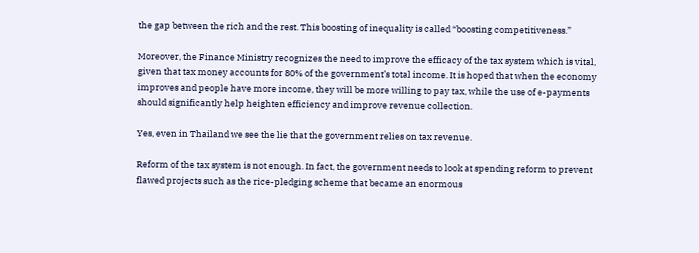the gap between the rich and the rest. This boosting of inequality is called “boosting competitiveness.”

Moreover, the Finance Ministry recognizes the need to improve the efficacy of the tax system which is vital, given that tax money accounts for 80% of the government’s total income. It is hoped that when the economy improves and people have more income, they will be more willing to pay tax, while the use of e-payments should significantly help heighten efficiency and improve revenue collection.

Yes, even in Thailand we see the lie that the government relies on tax revenue.

Reform of the tax system is not enough. In fact, the government needs to look at spending reform to prevent flawed projects such as the rice-pledging scheme that became an enormous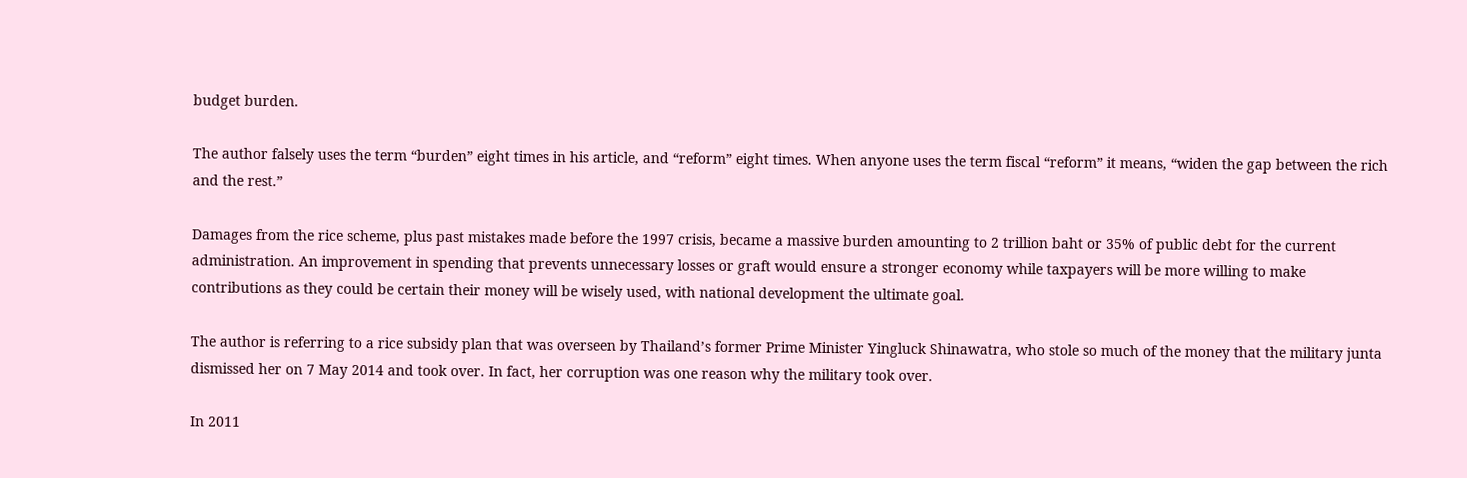budget burden.

The author falsely uses the term “burden” eight times in his article, and “reform” eight times. When anyone uses the term fiscal “reform” it means, “widen the gap between the rich and the rest.”

Damages from the rice scheme, plus past mistakes made before the 1997 crisis, became a massive burden amounting to 2 trillion baht or 35% of public debt for the current administration. An improvement in spending that prevents unnecessary losses or graft would ensure a stronger economy while taxpayers will be more willing to make contributions as they could be certain their money will be wisely used, with national development the ultimate goal.

The author is referring to a rice subsidy plan that was overseen by Thailand’s former Prime Minister Yingluck Shinawatra, who stole so much of the money that the military junta dismissed her on 7 May 2014 and took over. In fact, her corruption was one reason why the military took over.

In 2011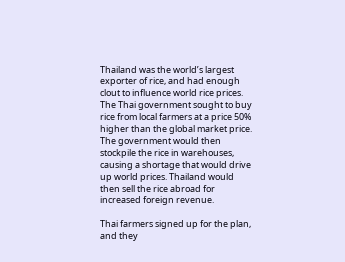Thailand was the world’s largest exporter of rice, and had enough clout to influence world rice prices. The Thai government sought to buy rice from local farmers at a price 50% higher than the global market price. The government would then stockpile the rice in warehouses, causing a shortage that would drive up world prices. Thailand would then sell the rice abroad for increased foreign revenue.

Thai farmers signed up for the plan, and they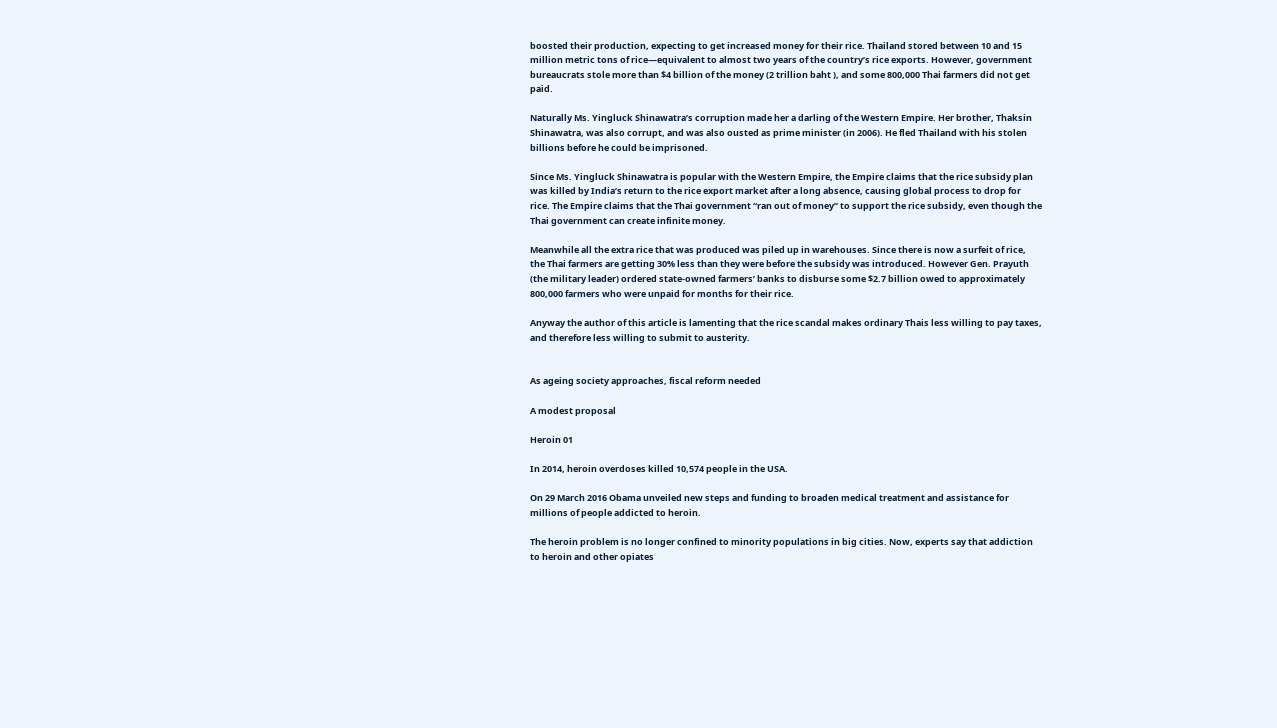boosted their production, expecting to get increased money for their rice. Thailand stored between 10 and 15 million metric tons of rice—equivalent to almost two years of the country’s rice exports. However, government bureaucrats stole more than $4 billion of the money (2 trillion baht ), and some 800,000 Thai farmers did not get paid.

Naturally Ms. Yingluck Shinawatra’s corruption made her a darling of the Western Empire. Her brother, Thaksin Shinawatra, was also corrupt, and was also ousted as prime minister (in 2006). He fled Thailand with his stolen billions before he could be imprisoned.

Since Ms. Yingluck Shinawatra is popular with the Western Empire, the Empire claims that the rice subsidy plan was killed by India’s return to the rice export market after a long absence, causing global process to drop for rice. The Empire claims that the Thai government “ran out of money” to support the rice subsidy, even though the Thai government can create infinite money.

Meanwhile all the extra rice that was produced was piled up in warehouses. Since there is now a surfeit of rice, the Thai farmers are getting 30% less than they were before the subsidy was introduced. However Gen. Prayuth (the military leader) ordered state-owned farmers’ banks to disburse some $2.7 billion owed to approximately 800,000 farmers who were unpaid for months for their rice.

Anyway the author of this article is lamenting that the rice scandal makes ordinary Thais less willing to pay taxes, and therefore less willing to submit to austerity.


As ageing society approaches, fiscal reform needed

A modest proposal

Heroin 01

In 2014, heroin overdoses killed 10,574 people in the USA.

On 29 March 2016 Obama unveiled new steps and funding to broaden medical treatment and assistance for millions of people addicted to heroin.

The heroin problem is no longer confined to minority populations in big cities. Now, experts say that addiction to heroin and other opiates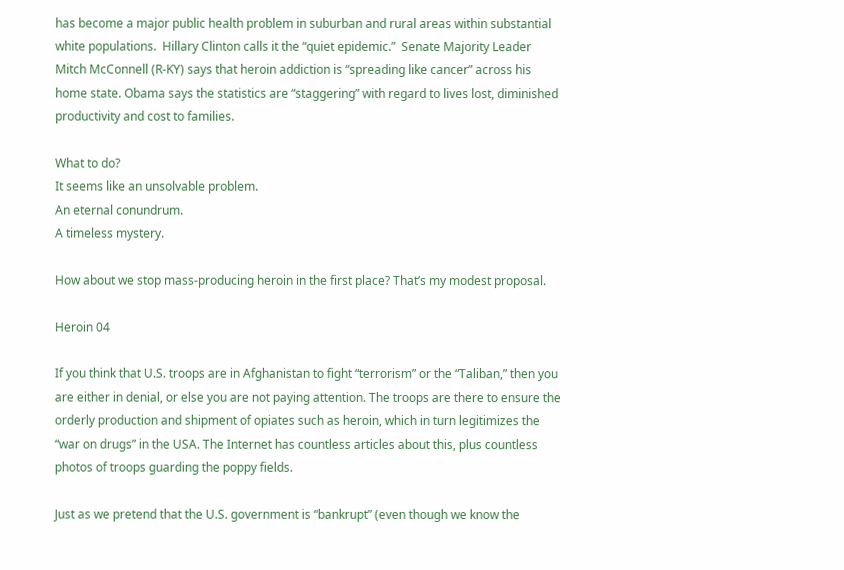has become a major public health problem in suburban and rural areas within substantial white populations.  Hillary Clinton calls it the “quiet epidemic.”  Senate Majority Leader Mitch McConnell (R-KY) says that heroin addiction is “spreading like cancer” across his home state. Obama says the statistics are “staggering” with regard to lives lost, diminished productivity and cost to families.

What to do?
It seems like an unsolvable problem.
An eternal conundrum.
A timeless mystery.

How about we stop mass-producing heroin in the first place? That’s my modest proposal.

Heroin 04

If you think that U.S. troops are in Afghanistan to fight “terrorism” or the “Taliban,” then you are either in denial, or else you are not paying attention. The troops are there to ensure the orderly production and shipment of opiates such as heroin, which in turn legitimizes the “war on drugs” in the USA. The Internet has countless articles about this, plus countless photos of troops guarding the poppy fields.

Just as we pretend that the U.S. government is “bankrupt” (even though we know the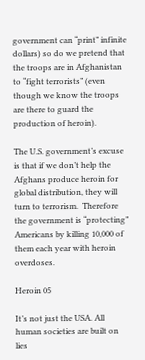government can “print” infinite dollars) so do we pretend that the troops are in Afghanistan to “fight terrorists” (even though we know the troops are there to guard the production of heroin).

The U.S. government’s excuse is that if we don’t help the Afghans produce heroin for global distribution, they will turn to terrorism.  Therefore the government is “protecting” Americans by killing 10,000 of them each year with heroin overdoses.

Heroin 05

It’s not just the USA. All human societies are built on lies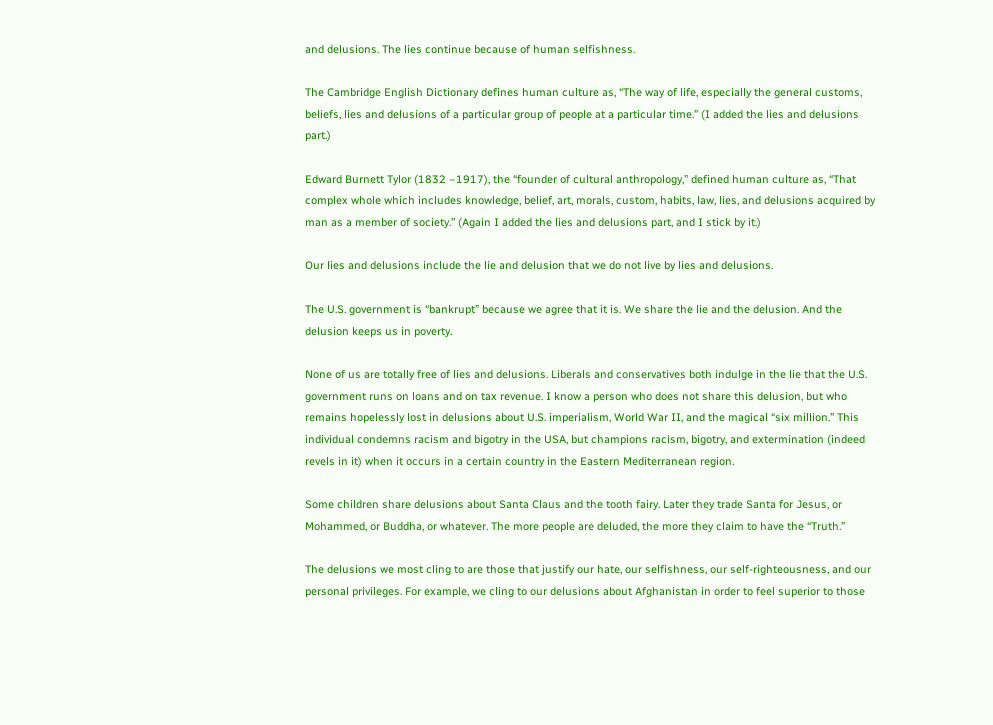and delusions. The lies continue because of human selfishness.

The Cambridge English Dictionary defines human culture as, “The way of life, especially the general customs, beliefs, lies and delusions of a particular group of people at a particular time.” (I added the lies and delusions part.)

Edward Burnett Tylor (1832 –1917), the “founder of cultural anthropology,” defined human culture as, “That complex whole which includes knowledge, belief, art, morals, custom, habits, law, lies, and delusions acquired by man as a member of society.” (Again I added the lies and delusions part, and I stick by it.)

Our lies and delusions include the lie and delusion that we do not live by lies and delusions.

The U.S. government is “bankrupt” because we agree that it is. We share the lie and the delusion. And the delusion keeps us in poverty.

None of us are totally free of lies and delusions. Liberals and conservatives both indulge in the lie that the U.S. government runs on loans and on tax revenue. I know a person who does not share this delusion, but who remains hopelessly lost in delusions about U.S. imperialism, World War II, and the magical “six million.” This individual condemns racism and bigotry in the USA, but champions racism, bigotry, and extermination (indeed revels in it) when it occurs in a certain country in the Eastern Mediterranean region.

Some children share delusions about Santa Claus and the tooth fairy. Later they trade Santa for Jesus, or Mohammed, or Buddha, or whatever. The more people are deluded, the more they claim to have the “Truth.”

The delusions we most cling to are those that justify our hate, our selfishness, our self-righteousness, and our personal privileges. For example, we cling to our delusions about Afghanistan in order to feel superior to those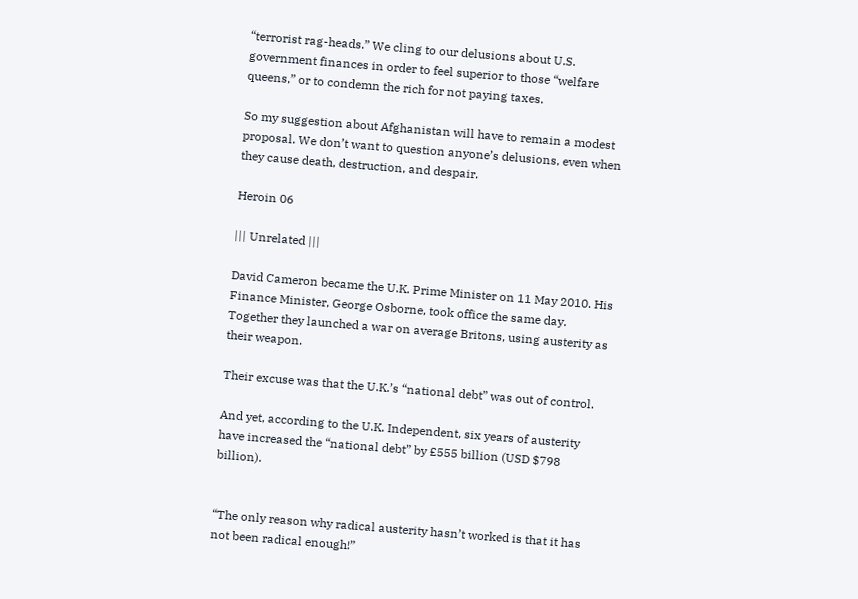“terrorist rag-heads.” We cling to our delusions about U.S. government finances in order to feel superior to those “welfare queens,” or to condemn the rich for not paying taxes.

So my suggestion about Afghanistan will have to remain a modest proposal. We don’t want to question anyone’s delusions, even when they cause death, destruction, and despair.

Heroin 06

||| Unrelated |||

David Cameron became the U.K. Prime Minister on 11 May 2010. His Finance Minister, George Osborne, took office the same day. Together they launched a war on average Britons, using austerity as their weapon.

Their excuse was that the U.K.’s “national debt” was out of control.

And yet, according to the U.K. Independent, six years of austerity have increased the “national debt” by £555 billion (USD $798 billion).


“The only reason why radical austerity hasn’t worked is that it has not been radical enough!”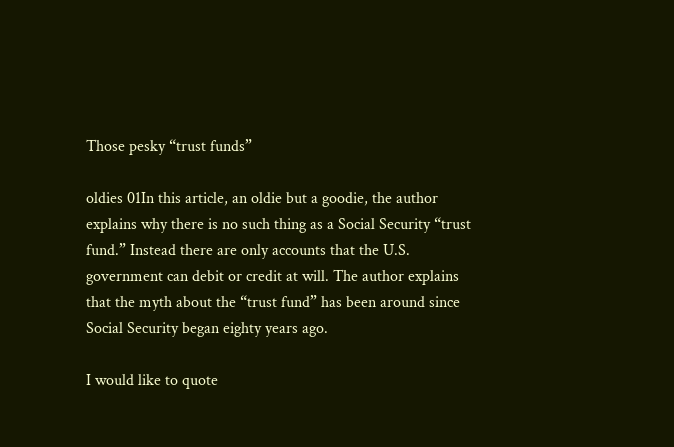Those pesky “trust funds”

oldies 01In this article, an oldie but a goodie, the author explains why there is no such thing as a Social Security “trust fund.” Instead there are only accounts that the U.S. government can debit or credit at will. The author explains that the myth about the “trust fund” has been around since Social Security began eighty years ago.

I would like to quote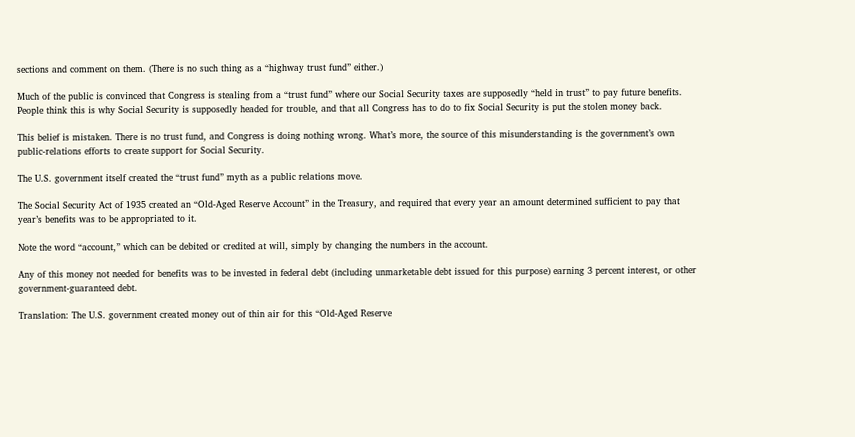sections and comment on them. (There is no such thing as a “highway trust fund” either.)

Much of the public is convinced that Congress is stealing from a “trust fund” where our Social Security taxes are supposedly “held in trust” to pay future benefits. People think this is why Social Security is supposedly headed for trouble, and that all Congress has to do to fix Social Security is put the stolen money back.

This belief is mistaken. There is no trust fund, and Congress is doing nothing wrong. What’s more, the source of this misunderstanding is the government’s own public-relations efforts to create support for Social Security.

The U.S. government itself created the “trust fund” myth as a public relations move.

The Social Security Act of 1935 created an “Old-Aged Reserve Account” in the Treasury, and required that every year an amount determined sufficient to pay that year’s benefits was to be appropriated to it.

Note the word “account,” which can be debited or credited at will, simply by changing the numbers in the account.

Any of this money not needed for benefits was to be invested in federal debt (including unmarketable debt issued for this purpose) earning 3 percent interest, or other government-guaranteed debt.

Translation: The U.S. government created money out of thin air for this “Old-Aged Reserve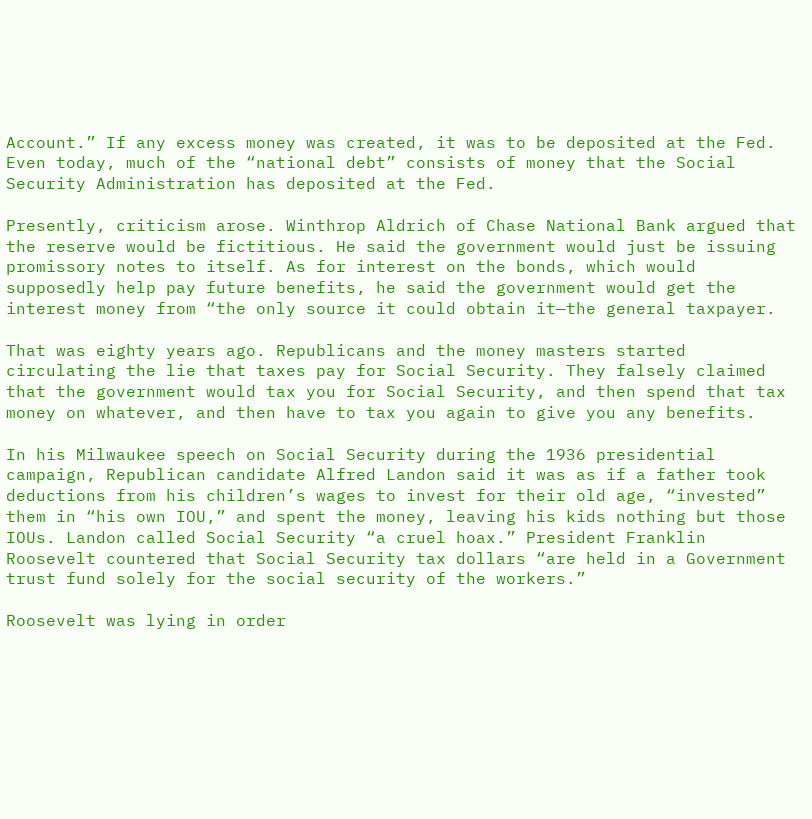Account.” If any excess money was created, it was to be deposited at the Fed. Even today, much of the “national debt” consists of money that the Social Security Administration has deposited at the Fed.

Presently, criticism arose. Winthrop Aldrich of Chase National Bank argued that the reserve would be fictitious. He said the government would just be issuing promissory notes to itself. As for interest on the bonds, which would supposedly help pay future benefits, he said the government would get the interest money from “the only source it could obtain it—the general taxpayer.

That was eighty years ago. Republicans and the money masters started circulating the lie that taxes pay for Social Security. They falsely claimed that the government would tax you for Social Security, and then spend that tax money on whatever, and then have to tax you again to give you any benefits.

In his Milwaukee speech on Social Security during the 1936 presidential campaign, Republican candidate Alfred Landon said it was as if a father took deductions from his children’s wages to invest for their old age, “invested” them in “his own IOU,” and spent the money, leaving his kids nothing but those IOUs. Landon called Social Security “a cruel hoax.” President Franklin Roosevelt countered that Social Security tax dollars “are held in a Government trust fund solely for the social security of the workers.”

Roosevelt was lying in order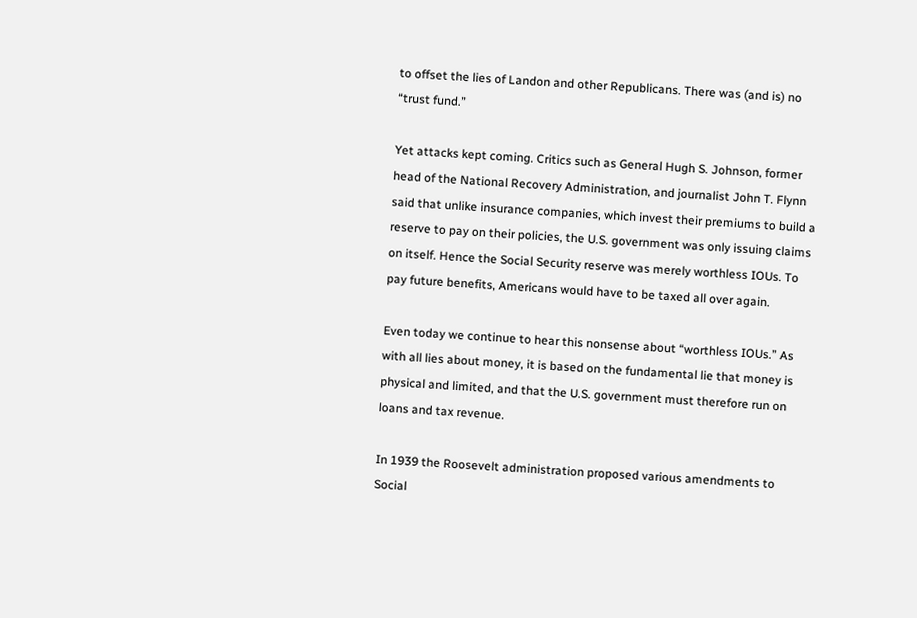to offset the lies of Landon and other Republicans. There was (and is) no “trust fund.”

Yet attacks kept coming. Critics such as General Hugh S. Johnson, former head of the National Recovery Administration, and journalist John T. Flynn said that unlike insurance companies, which invest their premiums to build a reserve to pay on their policies, the U.S. government was only issuing claims on itself. Hence the Social Security reserve was merely worthless IOUs. To pay future benefits, Americans would have to be taxed all over again.

Even today we continue to hear this nonsense about “worthless IOUs.” As with all lies about money, it is based on the fundamental lie that money is physical and limited, and that the U.S. government must therefore run on loans and tax revenue.

In 1939 the Roosevelt administration proposed various amendments to Social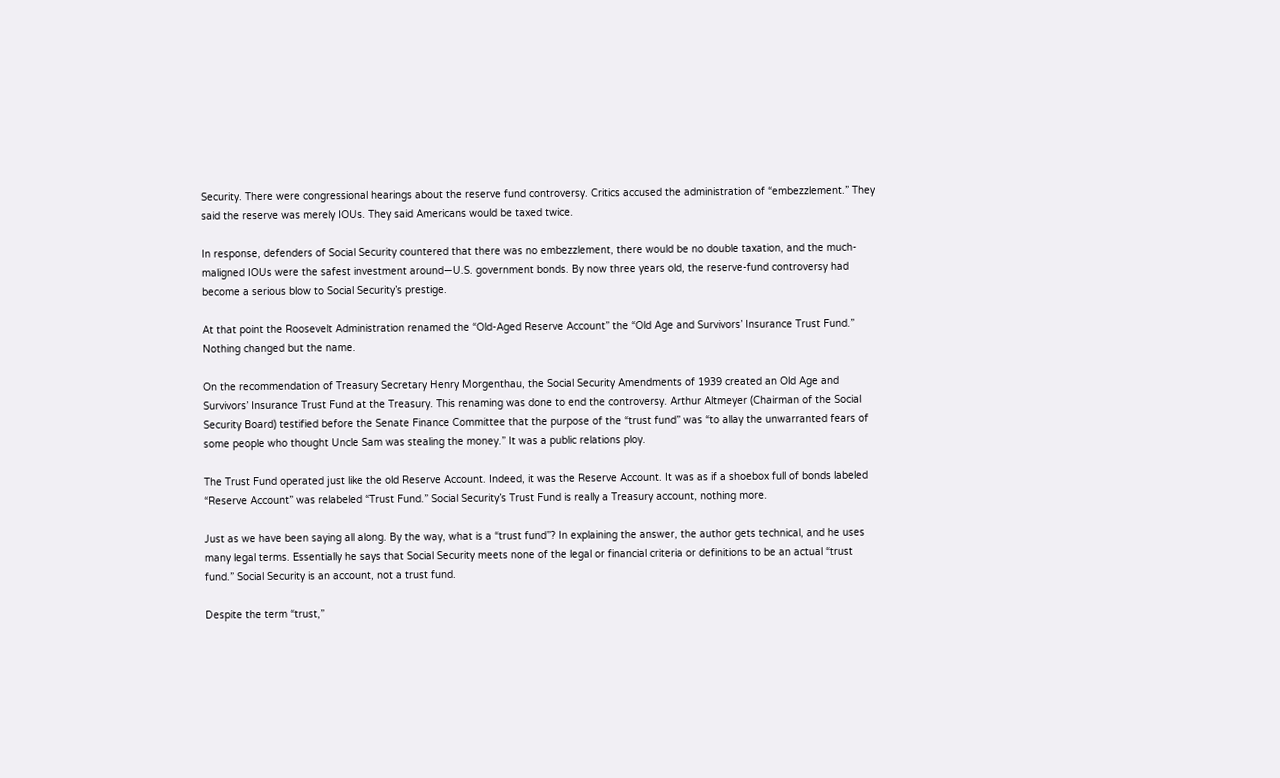Security. There were congressional hearings about the reserve fund controversy. Critics accused the administration of “embezzlement.” They said the reserve was merely IOUs. They said Americans would be taxed twice.

In response, defenders of Social Security countered that there was no embezzlement, there would be no double taxation, and the much-maligned IOUs were the safest investment around—U.S. government bonds. By now three years old, the reserve-fund controversy had become a serious blow to Social Security’s prestige.

At that point the Roosevelt Administration renamed the “Old-Aged Reserve Account” the “Old Age and Survivors’ Insurance Trust Fund.” Nothing changed but the name.

On the recommendation of Treasury Secretary Henry Morgenthau, the Social Security Amendments of 1939 created an Old Age and Survivors’ Insurance Trust Fund at the Treasury. This renaming was done to end the controversy. Arthur Altmeyer (Chairman of the Social Security Board) testified before the Senate Finance Committee that the purpose of the “trust fund” was “to allay the unwarranted fears of some people who thought Uncle Sam was stealing the money.” It was a public relations ploy.

The Trust Fund operated just like the old Reserve Account. Indeed, it was the Reserve Account. It was as if a shoebox full of bonds labeled “Reserve Account” was relabeled “Trust Fund.” Social Security’s Trust Fund is really a Treasury account, nothing more.

Just as we have been saying all along. By the way, what is a “trust fund”? In explaining the answer, the author gets technical, and he uses many legal terms. Essentially he says that Social Security meets none of the legal or financial criteria or definitions to be an actual “trust fund.” Social Security is an account, not a trust fund.

Despite the term “trust,”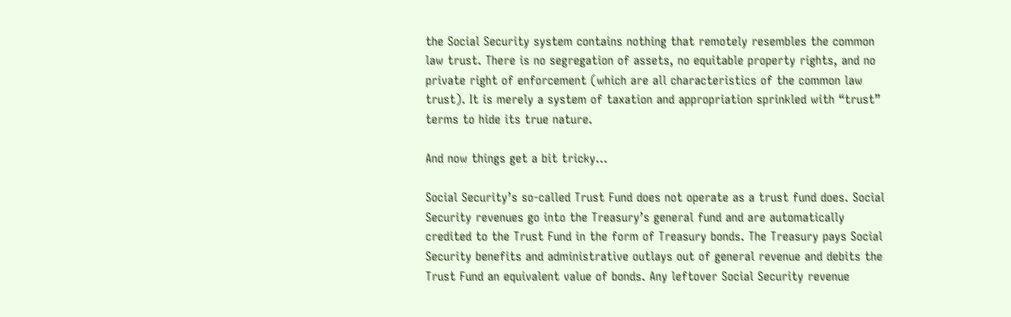the Social Security system contains nothing that remotely resembles the common law trust. There is no segregation of assets, no equitable property rights, and no private right of enforcement (which are all characteristics of the common law trust). It is merely a system of taxation and appropriation sprinkled with “trust” terms to hide its true nature.

And now things get a bit tricky…

Social Security’s so-called Trust Fund does not operate as a trust fund does. Social Security revenues go into the Treasury’s general fund and are automatically credited to the Trust Fund in the form of Treasury bonds. The Treasury pays Social Security benefits and administrative outlays out of general revenue and debits the Trust Fund an equivalent value of bonds. Any leftover Social Security revenue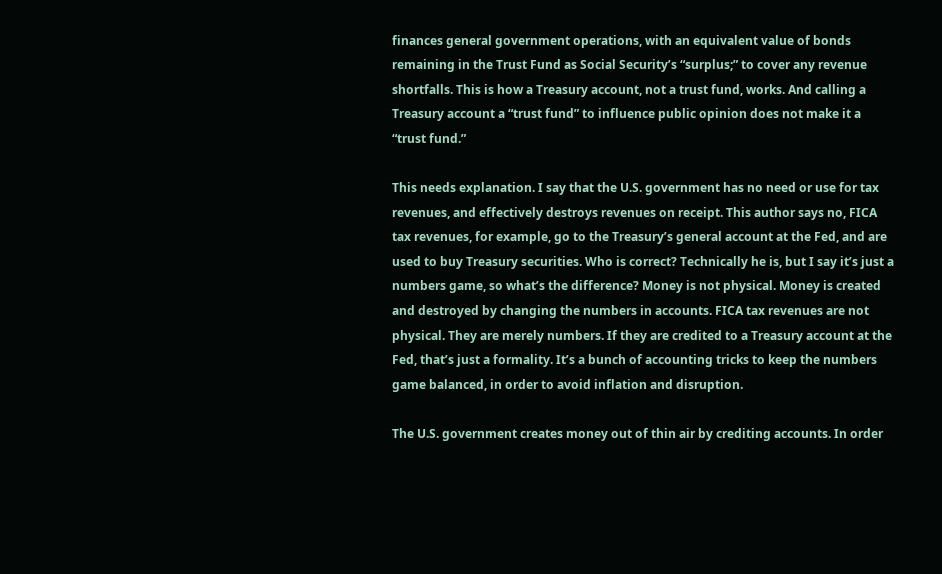finances general government operations, with an equivalent value of bonds remaining in the Trust Fund as Social Security’s “surplus;” to cover any revenue shortfalls. This is how a Treasury account, not a trust fund, works. And calling a Treasury account a “trust fund” to influence public opinion does not make it a “trust fund.”

This needs explanation. I say that the U.S. government has no need or use for tax revenues, and effectively destroys revenues on receipt. This author says no, FICA tax revenues, for example, go to the Treasury’s general account at the Fed, and are used to buy Treasury securities. Who is correct? Technically he is, but I say it’s just a numbers game, so what’s the difference? Money is not physical. Money is created and destroyed by changing the numbers in accounts. FICA tax revenues are not physical. They are merely numbers. If they are credited to a Treasury account at the Fed, that’s just a formality. It’s a bunch of accounting tricks to keep the numbers game balanced, in order to avoid inflation and disruption.

The U.S. government creates money out of thin air by crediting accounts. In order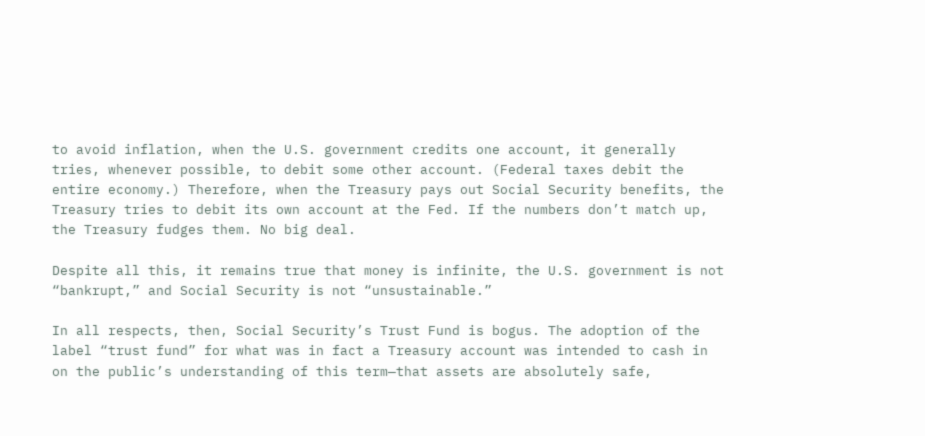to avoid inflation, when the U.S. government credits one account, it generally tries, whenever possible, to debit some other account. (Federal taxes debit the entire economy.) Therefore, when the Treasury pays out Social Security benefits, the Treasury tries to debit its own account at the Fed. If the numbers don’t match up, the Treasury fudges them. No big deal.

Despite all this, it remains true that money is infinite, the U.S. government is not “bankrupt,” and Social Security is not “unsustainable.”

In all respects, then, Social Security’s Trust Fund is bogus. The adoption of the label “trust fund” for what was in fact a Treasury account was intended to cash in on the public’s understanding of this term—that assets are absolutely safe,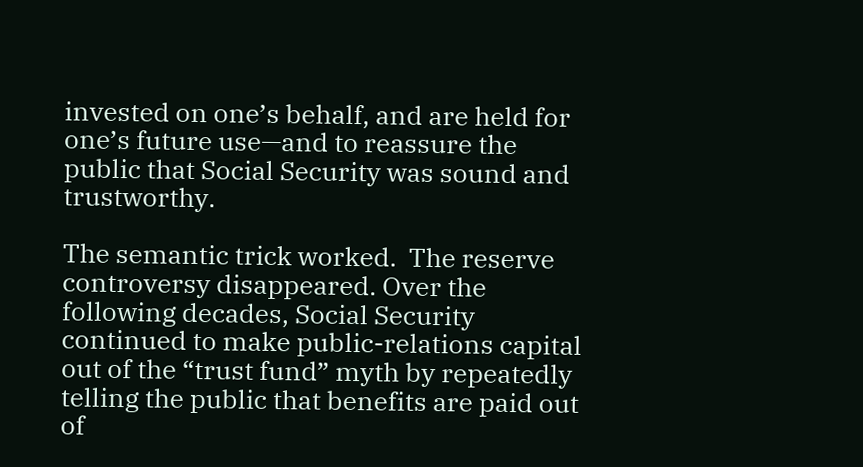invested on one’s behalf, and are held for one’s future use—and to reassure the public that Social Security was sound and trustworthy.

The semantic trick worked.  The reserve controversy disappeared. Over the following decades, Social Security continued to make public-relations capital out of the “trust fund” myth by repeatedly telling the public that benefits are paid out of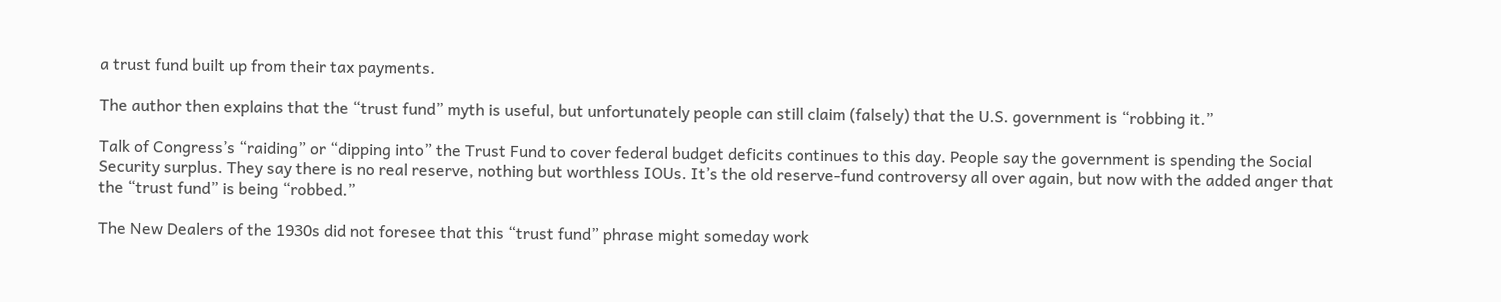a trust fund built up from their tax payments.

The author then explains that the “trust fund” myth is useful, but unfortunately people can still claim (falsely) that the U.S. government is “robbing it.”

Talk of Congress’s “raiding” or “dipping into” the Trust Fund to cover federal budget deficits continues to this day. People say the government is spending the Social Security surplus. They say there is no real reserve, nothing but worthless IOUs. It’s the old reserve-fund controversy all over again, but now with the added anger that the “trust fund” is being “robbed.”

The New Dealers of the 1930s did not foresee that this “trust fund” phrase might someday work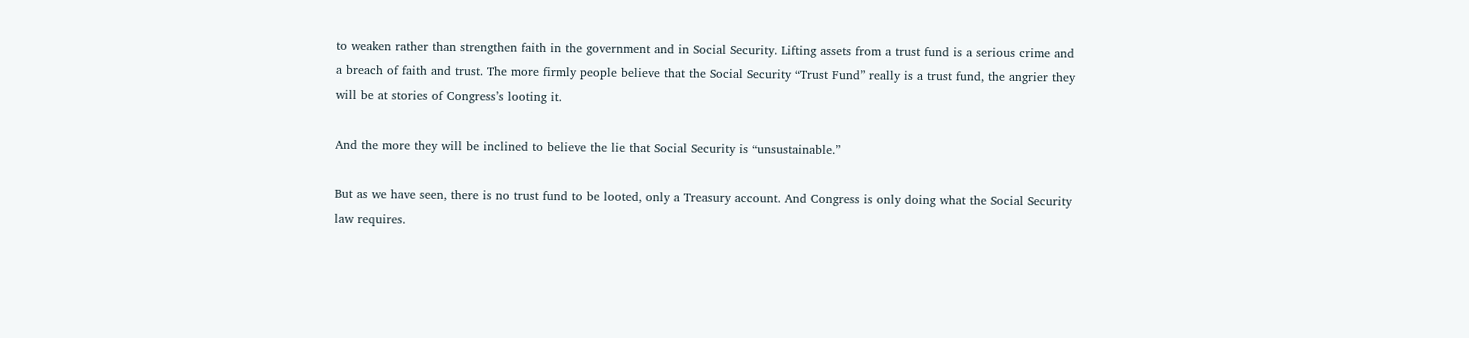to weaken rather than strengthen faith in the government and in Social Security. Lifting assets from a trust fund is a serious crime and a breach of faith and trust. The more firmly people believe that the Social Security “Trust Fund” really is a trust fund, the angrier they will be at stories of Congress’s looting it.

And the more they will be inclined to believe the lie that Social Security is “unsustainable.”

But as we have seen, there is no trust fund to be looted, only a Treasury account. And Congress is only doing what the Social Security law requires.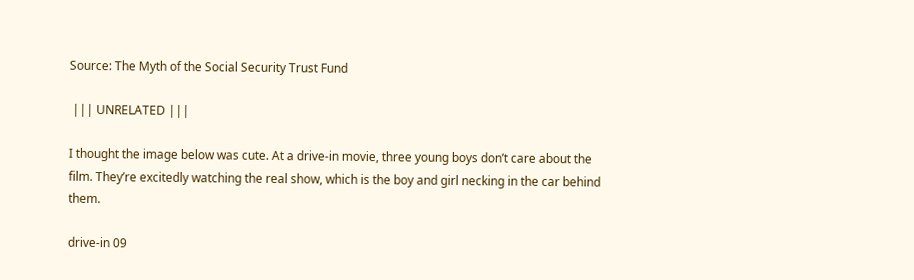Source: The Myth of the Social Security Trust Fund

 ||| UNRELATED |||

I thought the image below was cute. At a drive-in movie, three young boys don’t care about the film. They’re excitedly watching the real show, which is the boy and girl necking in the car behind them.

drive-in 09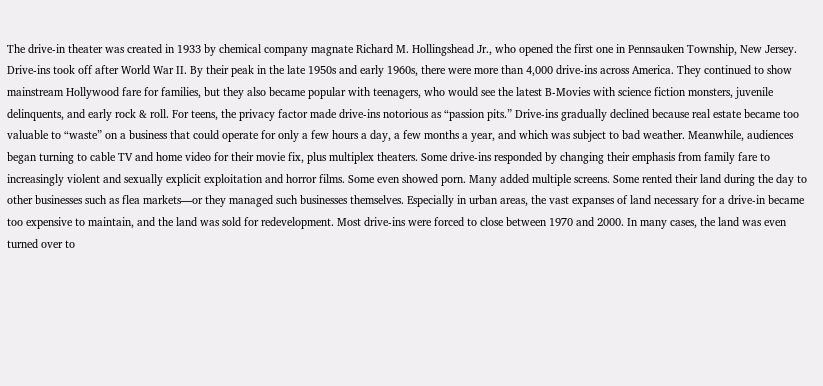The drive-in theater was created in 1933 by chemical company magnate Richard M. Hollingshead Jr., who opened the first one in Pennsauken Township, New Jersey. Drive-ins took off after World War II. By their peak in the late 1950s and early 1960s, there were more than 4,000 drive-ins across America. They continued to show mainstream Hollywood fare for families, but they also became popular with teenagers, who would see the latest B-Movies with science fiction monsters, juvenile delinquents, and early rock & roll. For teens, the privacy factor made drive-ins notorious as “passion pits.” Drive-ins gradually declined because real estate became too valuable to “waste” on a business that could operate for only a few hours a day, a few months a year, and which was subject to bad weather. Meanwhile, audiences began turning to cable TV and home video for their movie fix, plus multiplex theaters. Some drive-ins responded by changing their emphasis from family fare to increasingly violent and sexually explicit exploitation and horror films. Some even showed porn. Many added multiple screens. Some rented their land during the day to other businesses such as flea markets—or they managed such businesses themselves. Especially in urban areas, the vast expanses of land necessary for a drive-in became too expensive to maintain, and the land was sold for redevelopment. Most drive-ins were forced to close between 1970 and 2000. In many cases, the land was even turned over to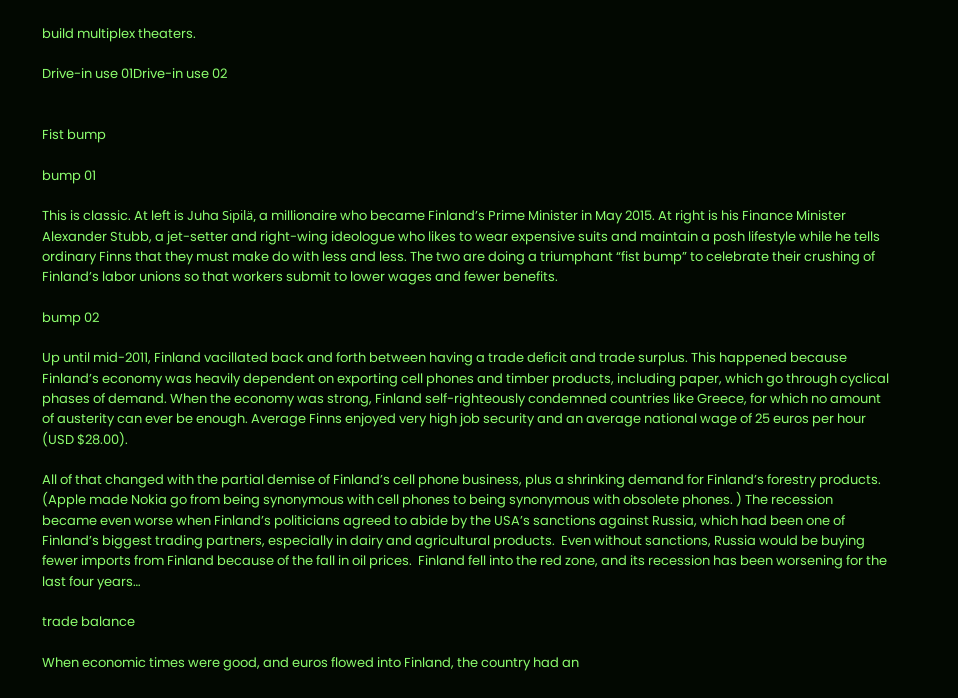build multiplex theaters.

Drive-in use 01Drive-in use 02


Fist bump

bump 01

This is classic. At left is Juha Sipilä, a millionaire who became Finland’s Prime Minister in May 2015. At right is his Finance Minister Alexander Stubb, a jet-setter and right-wing ideologue who likes to wear expensive suits and maintain a posh lifestyle while he tells ordinary Finns that they must make do with less and less. The two are doing a triumphant “fist bump” to celebrate their crushing of Finland’s labor unions so that workers submit to lower wages and fewer benefits.

bump 02

Up until mid-2011, Finland vacillated back and forth between having a trade deficit and trade surplus. This happened because Finland’s economy was heavily dependent on exporting cell phones and timber products, including paper, which go through cyclical phases of demand. When the economy was strong, Finland self-righteously condemned countries like Greece, for which no amount of austerity can ever be enough. Average Finns enjoyed very high job security and an average national wage of 25 euros per hour (USD $28.00).

All of that changed with the partial demise of Finland’s cell phone business, plus a shrinking demand for Finland’s forestry products. (Apple made Nokia go from being synonymous with cell phones to being synonymous with obsolete phones. ) The recession became even worse when Finland’s politicians agreed to abide by the USA’s sanctions against Russia, which had been one of Finland’s biggest trading partners, especially in dairy and agricultural products.  Even without sanctions, Russia would be buying fewer imports from Finland because of the fall in oil prices.  Finland fell into the red zone, and its recession has been worsening for the last four years…

trade balance

When economic times were good, and euros flowed into Finland, the country had an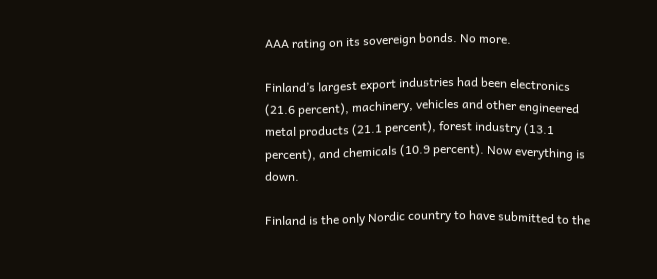AAA rating on its sovereign bonds. No more.

Finland’s largest export industries had been electronics (21.6 percent), machinery, vehicles and other engineered metal products (21.1 percent), forest industry (13.1 percent), and chemicals (10.9 percent). Now everything is down.

Finland is the only Nordic country to have submitted to the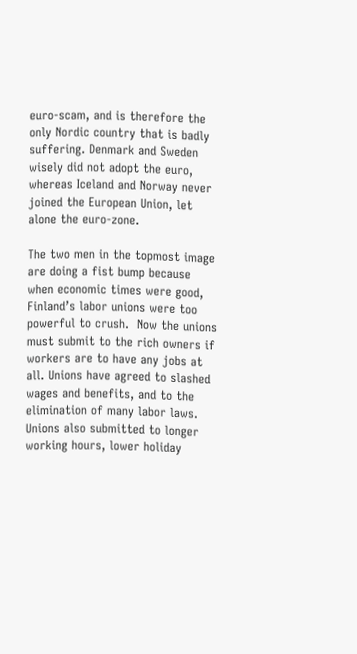euro-scam, and is therefore the only Nordic country that is badly suffering. Denmark and Sweden wisely did not adopt the euro, whereas Iceland and Norway never joined the European Union, let alone the euro-zone.

The two men in the topmost image are doing a fist bump because when economic times were good, Finland’s labor unions were too powerful to crush.  Now the unions must submit to the rich owners if workers are to have any jobs at all. Unions have agreed to slashed wages and benefits, and to the elimination of many labor laws. Unions also submitted to longer working hours, lower holiday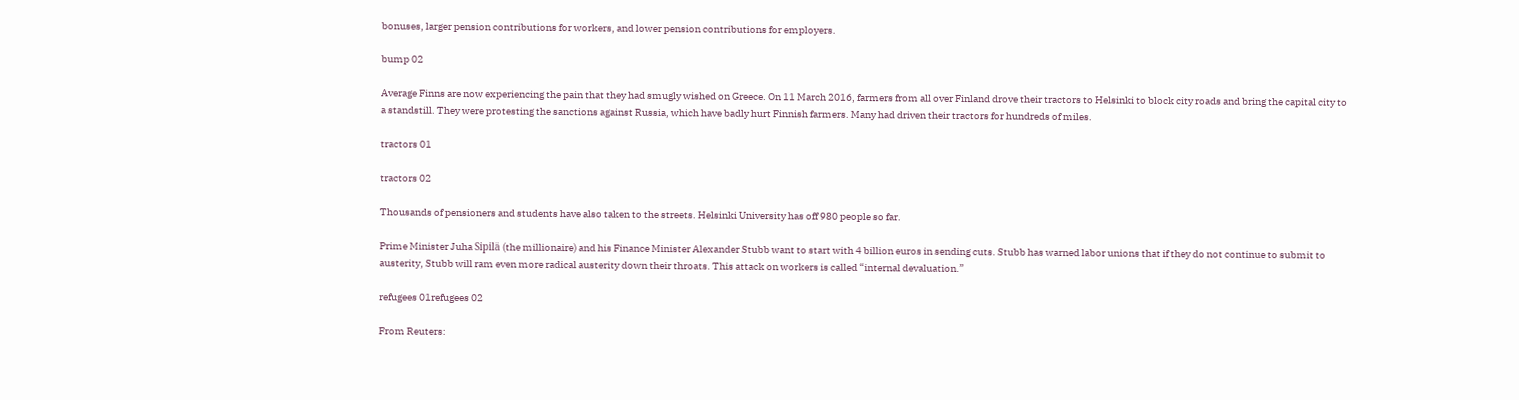bonuses, larger pension contributions for workers, and lower pension contributions for employers.

bump 02

Average Finns are now experiencing the pain that they had smugly wished on Greece. On 11 March 2016, farmers from all over Finland drove their tractors to Helsinki to block city roads and bring the capital city to a standstill. They were protesting the sanctions against Russia, which have badly hurt Finnish farmers. Many had driven their tractors for hundreds of miles.

tractors 01

tractors 02

Thousands of pensioners and students have also taken to the streets. Helsinki University has off 980 people so far.

Prime Minister Juha Sipilä (the millionaire) and his Finance Minister Alexander Stubb want to start with 4 billion euros in sending cuts. Stubb has warned labor unions that if they do not continue to submit to austerity, Stubb will ram even more radical austerity down their throats. This attack on workers is called “internal devaluation.”

refugees 01refugees 02

From Reuters: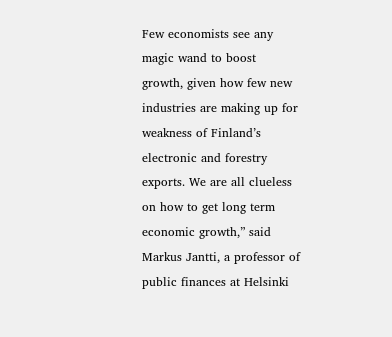Few economists see any magic wand to boost growth, given how few new industries are making up for weakness of Finland’s electronic and forestry exports. We are all clueless on how to get long term economic growth,” said Markus Jantti, a professor of public finances at Helsinki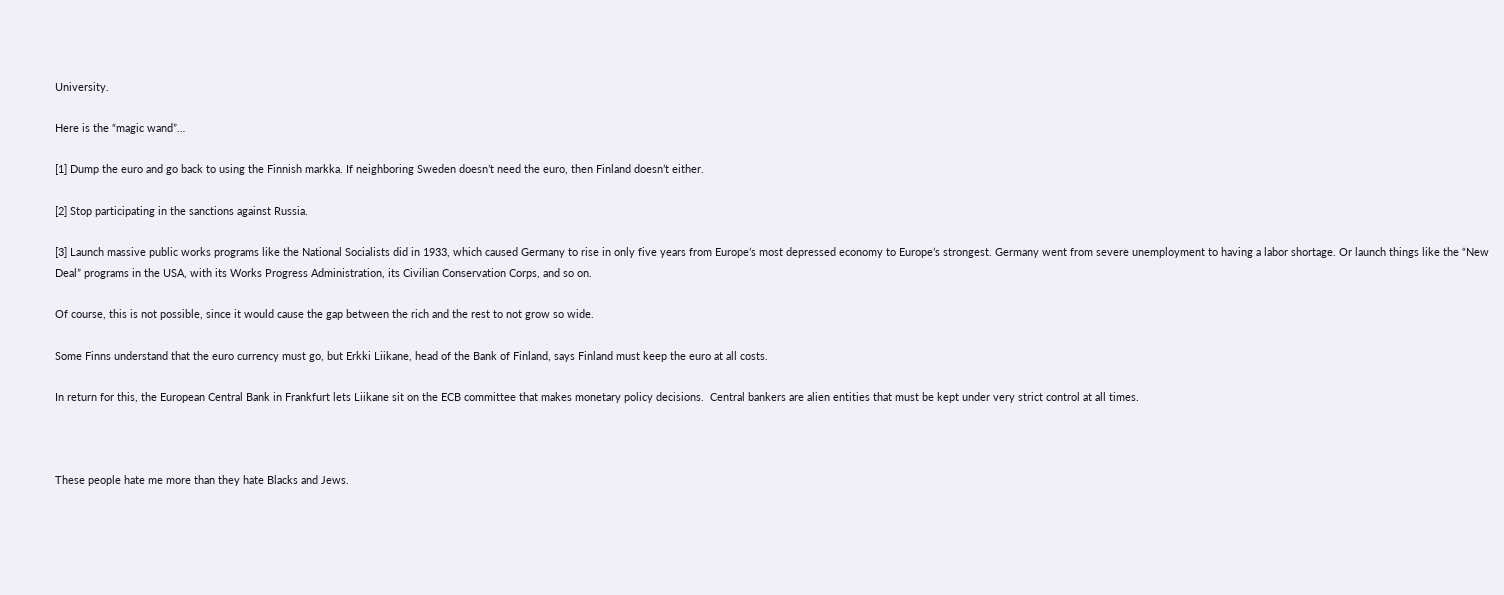University.

Here is the “magic wand”…

[1] Dump the euro and go back to using the Finnish markka. If neighboring Sweden doesn’t need the euro, then Finland doesn’t either.

[2] Stop participating in the sanctions against Russia.

[3] Launch massive public works programs like the National Socialists did in 1933, which caused Germany to rise in only five years from Europe’s most depressed economy to Europe’s strongest. Germany went from severe unemployment to having a labor shortage. Or launch things like the “New Deal” programs in the USA, with its Works Progress Administration, its Civilian Conservation Corps, and so on.

Of course, this is not possible, since it would cause the gap between the rich and the rest to not grow so wide.

Some Finns understand that the euro currency must go, but Erkki Liikane, head of the Bank of Finland, says Finland must keep the euro at all costs.

In return for this, the European Central Bank in Frankfurt lets Liikane sit on the ECB committee that makes monetary policy decisions.  Central bankers are alien entities that must be kept under very strict control at all times.



These people hate me more than they hate Blacks and Jews.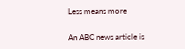Less means more


An ABC news article is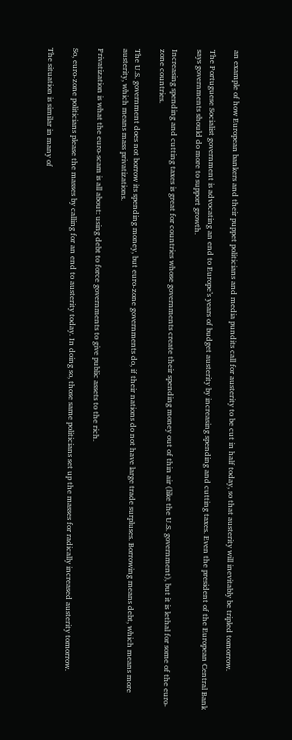an example of how European bankers and their puppet politicians and media pundits call for austerity to be cut in half today, so that austerity will inevitably be tripled tomorrow.

The Portuguese Socialist government is advocating an end to Europe’s years of budget austerity by increasing spending and cutting taxes. Even the president of the European Central Bank says governments should do more to support growth.

Increasing spending and cutting taxes is great for countries whose governments create their spending money out of thin air (like the U.S. government), but it is lethal for some of the euro-zone countries.

The U.S. government does not borrow its spending money, but euro-zone governments do, if their nations do not have large trade surpluses. Borrowing means debt, which means more austerity, which means mass privatizations.

Privatization is what the euro-scam is all about: using debt to force governments to give public assets to the rich.

So, euro-zone politicians please the masses by calling for an end to austerity today. In doing so, those same politicians set up the masses for radically increased austerity tomorrow.

The situation is similar in many of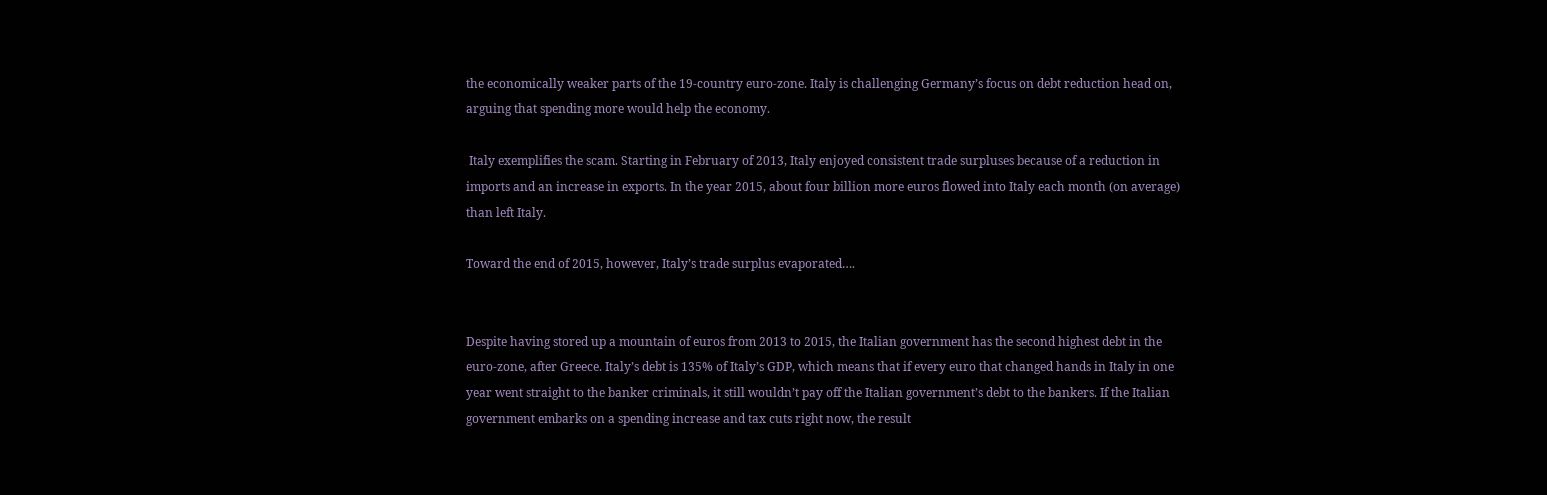the economically weaker parts of the 19-country euro-zone. Italy is challenging Germany’s focus on debt reduction head on, arguing that spending more would help the economy.

 Italy exemplifies the scam. Starting in February of 2013, Italy enjoyed consistent trade surpluses because of a reduction in imports and an increase in exports. In the year 2015, about four billion more euros flowed into Italy each month (on average) than left Italy.

Toward the end of 2015, however, Italy’s trade surplus evaporated….


Despite having stored up a mountain of euros from 2013 to 2015, the Italian government has the second highest debt in the euro-zone, after Greece. Italy’s debt is 135% of Italy’s GDP, which means that if every euro that changed hands in Italy in one year went straight to the banker criminals, it still wouldn’t pay off the Italian government’s debt to the bankers. If the Italian government embarks on a spending increase and tax cuts right now, the result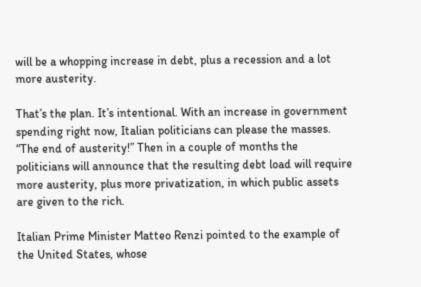will be a whopping increase in debt, plus a recession and a lot more austerity.

That’s the plan. It’s intentional. With an increase in government spending right now, Italian politicians can please the masses. “The end of austerity!” Then in a couple of months the politicians will announce that the resulting debt load will require more austerity, plus more privatization, in which public assets are given to the rich.

Italian Prime Minister Matteo Renzi pointed to the example of the United States, whose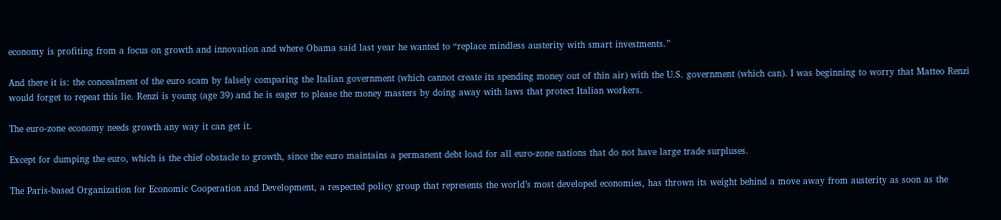economy is profiting from a focus on growth and innovation and where Obama said last year he wanted to “replace mindless austerity with smart investments.”

And there it is: the concealment of the euro scam by falsely comparing the Italian government (which cannot create its spending money out of thin air) with the U.S. government (which can). I was beginning to worry that Matteo Renzi would forget to repeat this lie. Renzi is young (age 39) and he is eager to please the money masters by doing away with laws that protect Italian workers.

The euro-zone economy needs growth any way it can get it.

Except for dumping the euro, which is the chief obstacle to growth, since the euro maintains a permanent debt load for all euro-zone nations that do not have large trade surpluses.

The Paris-based Organization for Economic Cooperation and Development, a respected policy group that represents the world’s most developed economies, has thrown its weight behind a move away from austerity as soon as the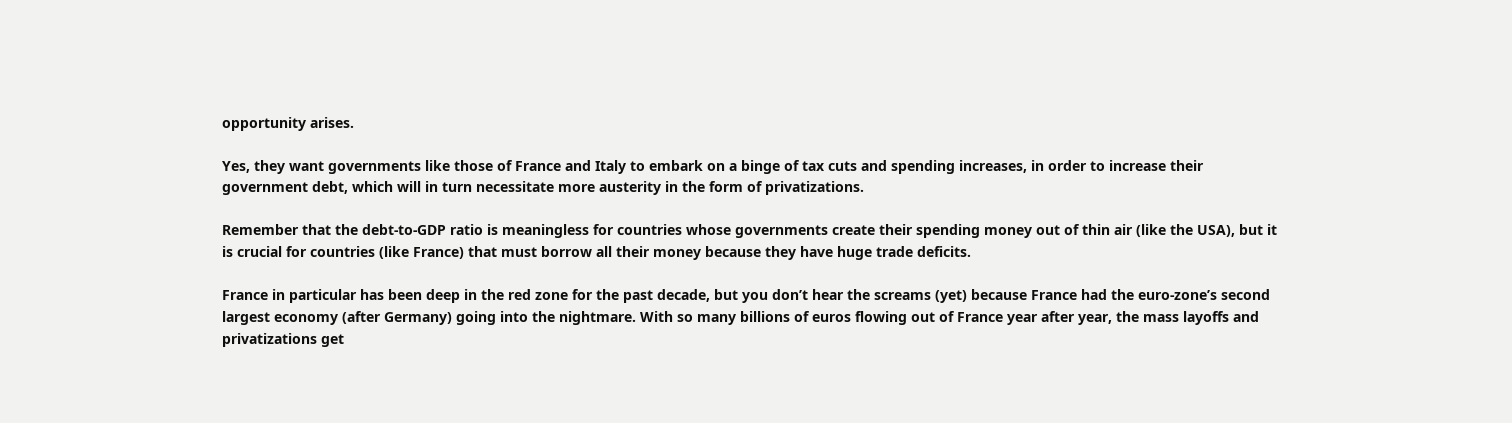opportunity arises.

Yes, they want governments like those of France and Italy to embark on a binge of tax cuts and spending increases, in order to increase their government debt, which will in turn necessitate more austerity in the form of privatizations.

Remember that the debt-to-GDP ratio is meaningless for countries whose governments create their spending money out of thin air (like the USA), but it is crucial for countries (like France) that must borrow all their money because they have huge trade deficits.

France in particular has been deep in the red zone for the past decade, but you don’t hear the screams (yet) because France had the euro-zone’s second largest economy (after Germany) going into the nightmare. With so many billions of euros flowing out of France year after year, the mass layoffs and privatizations get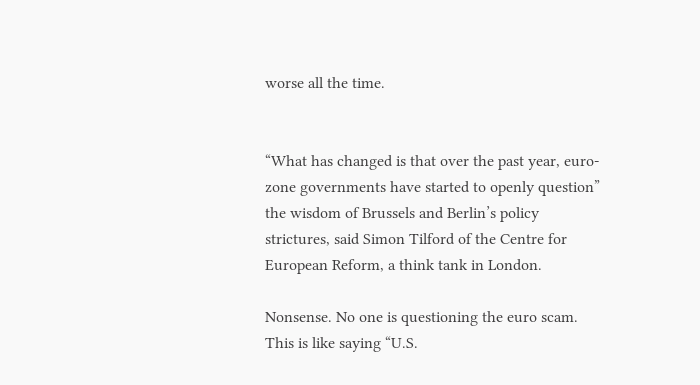worse all the time.


“What has changed is that over the past year, euro-zone governments have started to openly question” the wisdom of Brussels and Berlin’s policy strictures, said Simon Tilford of the Centre for European Reform, a think tank in London.

Nonsense. No one is questioning the euro scam. This is like saying “U.S.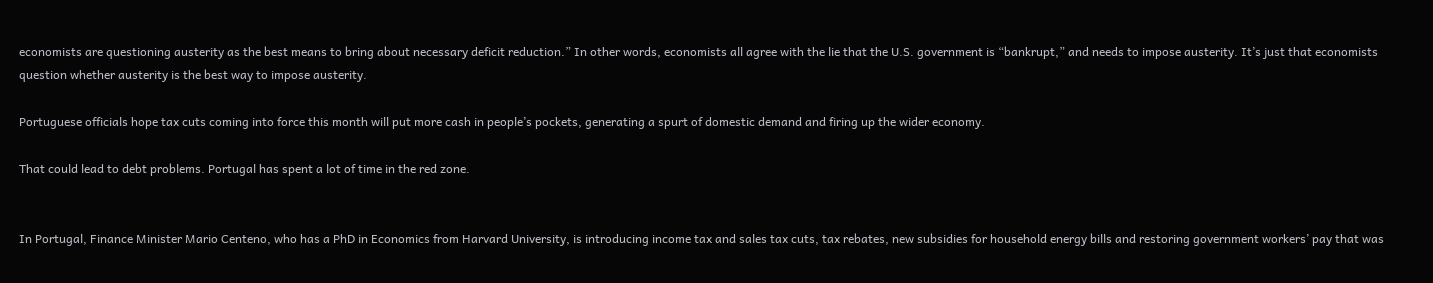economists are questioning austerity as the best means to bring about necessary deficit reduction.” In other words, economists all agree with the lie that the U.S. government is “bankrupt,” and needs to impose austerity. It’s just that economists question whether austerity is the best way to impose austerity.

Portuguese officials hope tax cuts coming into force this month will put more cash in people’s pockets, generating a spurt of domestic demand and firing up the wider economy.

That could lead to debt problems. Portugal has spent a lot of time in the red zone.


In Portugal, Finance Minister Mario Centeno, who has a PhD in Economics from Harvard University, is introducing income tax and sales tax cuts, tax rebates, new subsidies for household energy bills and restoring government workers’ pay that was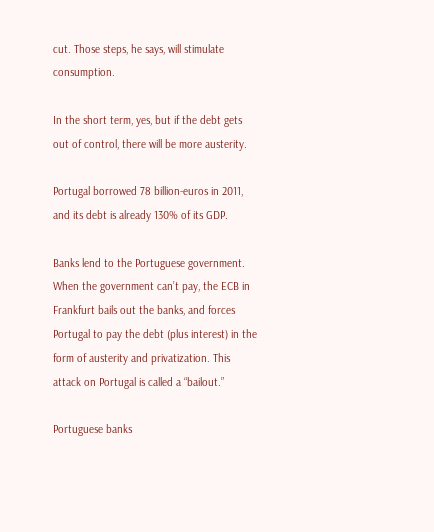cut. Those steps, he says, will stimulate consumption.

In the short term, yes, but if the debt gets out of control, there will be more austerity.

Portugal borrowed 78 billion-euros in 2011, and its debt is already 130% of its GDP.

Banks lend to the Portuguese government. When the government can’t pay, the ECB in Frankfurt bails out the banks, and forces Portugal to pay the debt (plus interest) in the form of austerity and privatization. This attack on Portugal is called a “bailout.”

Portuguese banks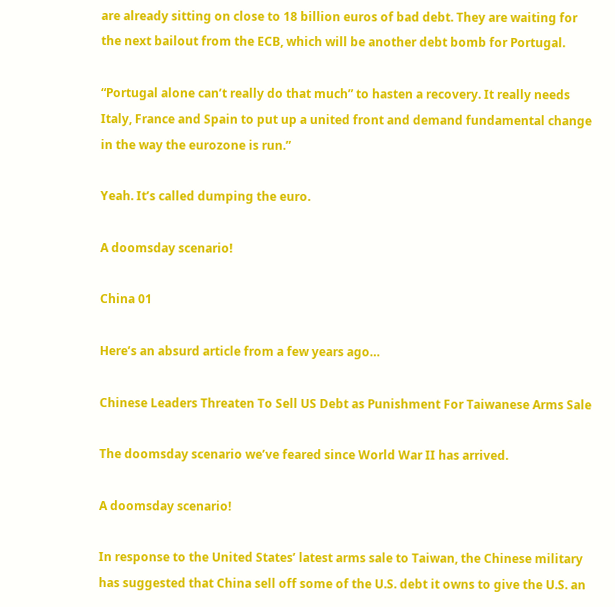are already sitting on close to 18 billion euros of bad debt. They are waiting for the next bailout from the ECB, which will be another debt bomb for Portugal.

“Portugal alone can’t really do that much” to hasten a recovery. It really needs Italy, France and Spain to put up a united front and demand fundamental change in the way the eurozone is run.”

Yeah. It’s called dumping the euro.

A doomsday scenario!

China 01

Here’s an absurd article from a few years ago…

Chinese Leaders Threaten To Sell US Debt as Punishment For Taiwanese Arms Sale

The doomsday scenario we’ve feared since World War II has arrived.

A doomsday scenario!

In response to the United States’ latest arms sale to Taiwan, the Chinese military has suggested that China sell off some of the U.S. debt it owns to give the U.S. an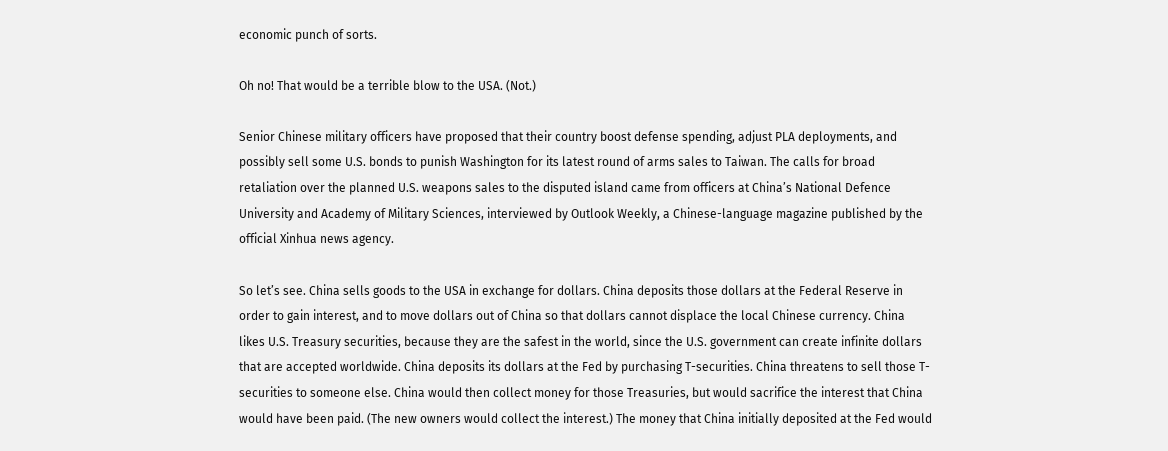economic punch of sorts.

Oh no! That would be a terrible blow to the USA. (Not.)

Senior Chinese military officers have proposed that their country boost defense spending, adjust PLA deployments, and possibly sell some U.S. bonds to punish Washington for its latest round of arms sales to Taiwan. The calls for broad retaliation over the planned U.S. weapons sales to the disputed island came from officers at China’s National Defence University and Academy of Military Sciences, interviewed by Outlook Weekly, a Chinese-language magazine published by the official Xinhua news agency.

So let’s see. China sells goods to the USA in exchange for dollars. China deposits those dollars at the Federal Reserve in order to gain interest, and to move dollars out of China so that dollars cannot displace the local Chinese currency. China likes U.S. Treasury securities, because they are the safest in the world, since the U.S. government can create infinite dollars that are accepted worldwide. China deposits its dollars at the Fed by purchasing T-securities. China threatens to sell those T-securities to someone else. China would then collect money for those Treasuries, but would sacrifice the interest that China would have been paid. (The new owners would collect the interest.) The money that China initially deposited at the Fed would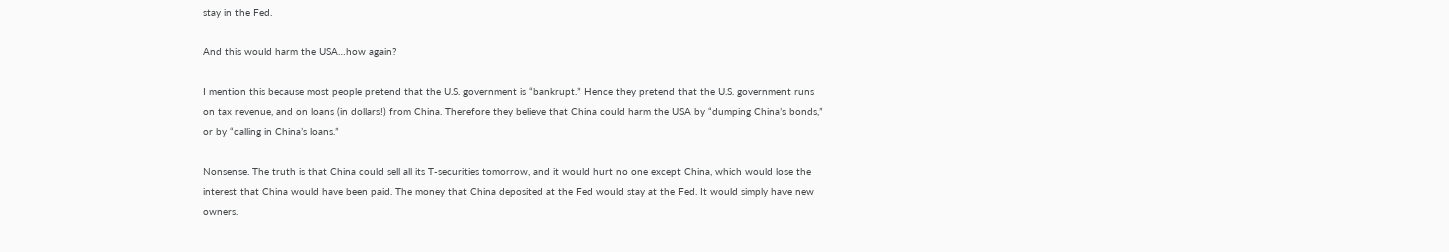stay in the Fed.

And this would harm the USA…how again?

I mention this because most people pretend that the U.S. government is “bankrupt.” Hence they pretend that the U.S. government runs on tax revenue, and on loans (in dollars!) from China. Therefore they believe that China could harm the USA by “dumping China’s bonds,” or by “calling in China’s loans.”

Nonsense. The truth is that China could sell all its T-securities tomorrow, and it would hurt no one except China, which would lose the interest that China would have been paid. The money that China deposited at the Fed would stay at the Fed. It would simply have new owners.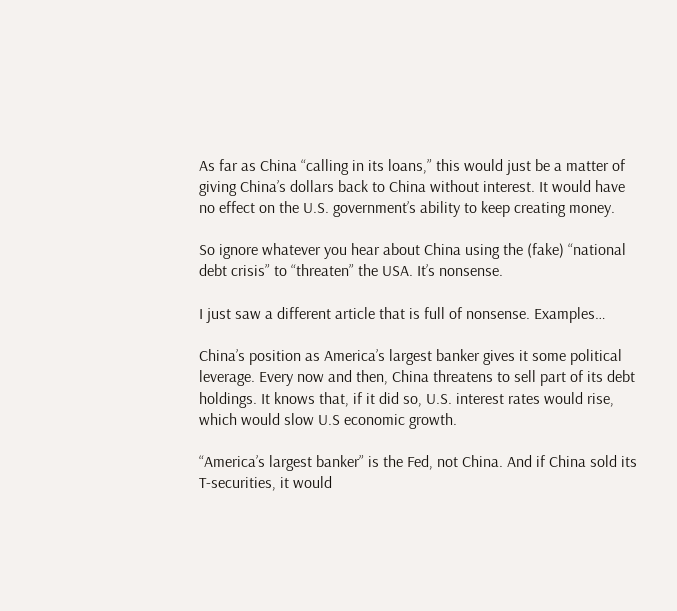As far as China “calling in its loans,” this would just be a matter of giving China’s dollars back to China without interest. It would have no effect on the U.S. government’s ability to keep creating money.

So ignore whatever you hear about China using the (fake) “national debt crisis” to “threaten” the USA. It’s nonsense.

I just saw a different article that is full of nonsense. Examples…

China’s position as America’s largest banker gives it some political leverage. Every now and then, China threatens to sell part of its debt holdings. It knows that, if it did so, U.S. interest rates would rise, which would slow U.S economic growth.

“America’s largest banker” is the Fed, not China. And if China sold its T-securities, it would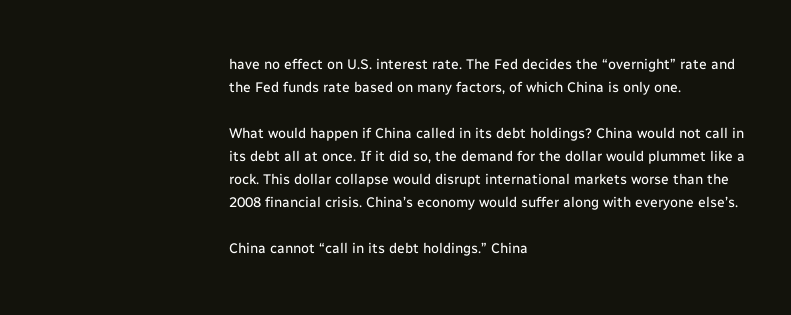have no effect on U.S. interest rate. The Fed decides the “overnight” rate and the Fed funds rate based on many factors, of which China is only one.

What would happen if China called in its debt holdings? China would not call in its debt all at once. If it did so, the demand for the dollar would plummet like a rock. This dollar collapse would disrupt international markets worse than the 2008 financial crisis. China’s economy would suffer along with everyone else’s.

China cannot “call in its debt holdings.” China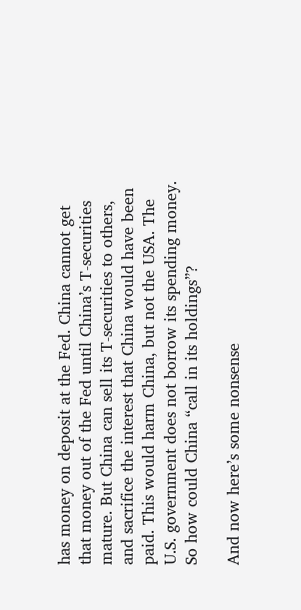has money on deposit at the Fed. China cannot get that money out of the Fed until China’s T-securities mature. But China can sell its T-securities to others, and sacrifice the interest that China would have been paid. This would harm China, but not the USA. The U.S. government does not borrow its spending money. So how could China “call in its holdings”?

And now here’s some nonsense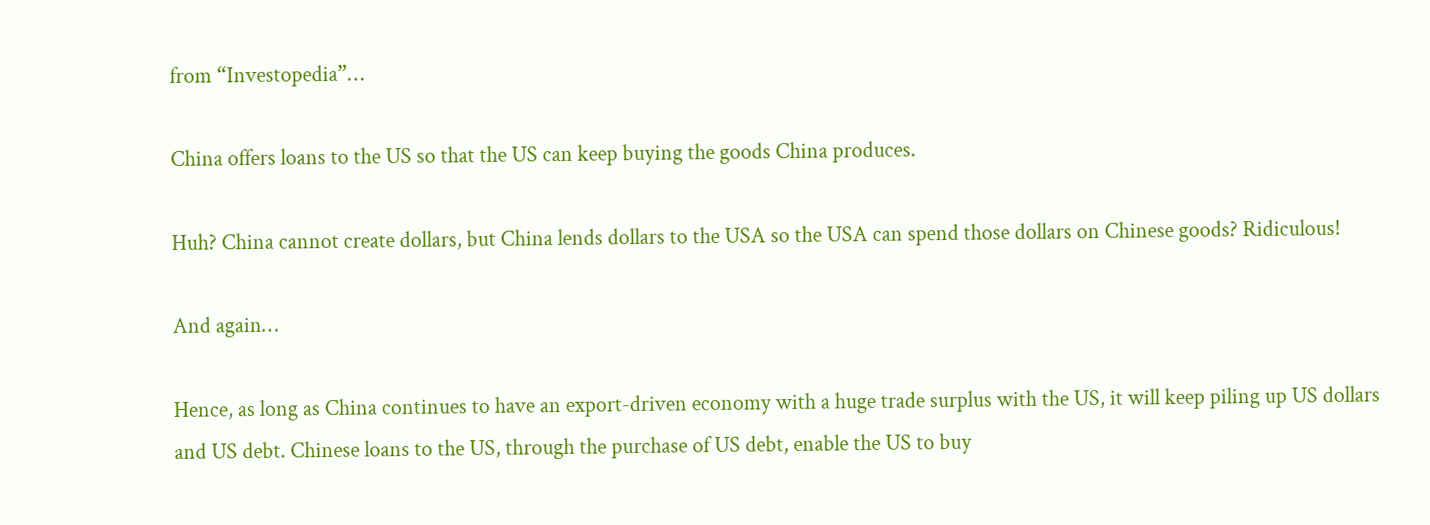from “Investopedia”…

China offers loans to the US so that the US can keep buying the goods China produces.

Huh? China cannot create dollars, but China lends dollars to the USA so the USA can spend those dollars on Chinese goods? Ridiculous!

And again…

Hence, as long as China continues to have an export-driven economy with a huge trade surplus with the US, it will keep piling up US dollars and US debt. Chinese loans to the US, through the purchase of US debt, enable the US to buy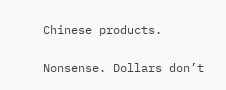Chinese products.

Nonsense. Dollars don’t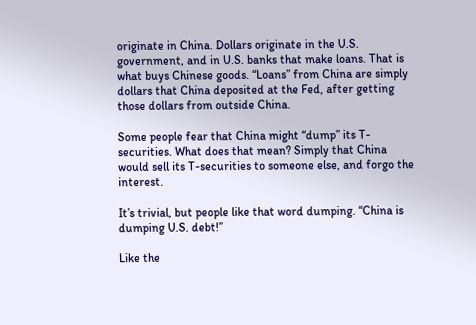originate in China. Dollars originate in the U.S. government, and in U.S. banks that make loans. That is what buys Chinese goods. “Loans” from China are simply dollars that China deposited at the Fed, after getting those dollars from outside China.

Some people fear that China might “dump” its T-securities. What does that mean? Simply that China would sell its T-securities to someone else, and forgo the interest.

It’s trivial, but people like that word dumping. “China is dumping U.S. debt!”

Like the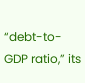“debt-to-GDP ratio,” its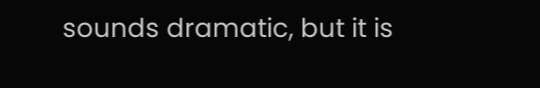sounds dramatic, but it is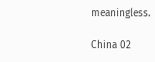meaningless.

China 02